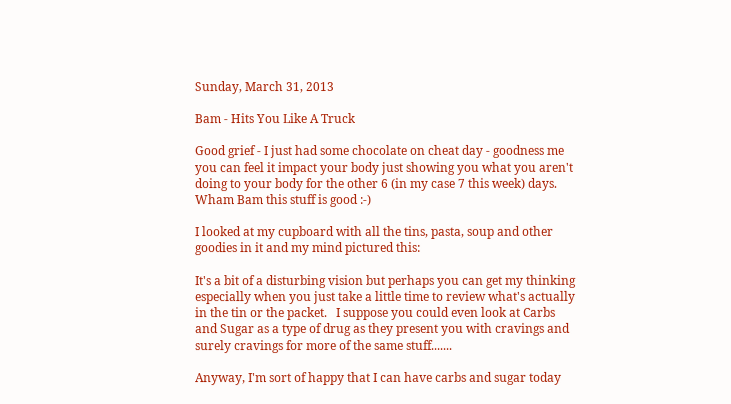Sunday, March 31, 2013

Bam - Hits You Like A Truck

Good grief - I just had some chocolate on cheat day - goodness me you can feel it impact your body just showing you what you aren't doing to your body for the other 6 (in my case 7 this week) days.  Wham Bam this stuff is good :-)

I looked at my cupboard with all the tins, pasta, soup and other goodies in it and my mind pictured this:

It's a bit of a disturbing vision but perhaps you can get my thinking especially when you just take a little time to review what's actually in the tin or the packet.   I suppose you could even look at Carbs and Sugar as a type of drug as they present you with cravings and surely cravings for more of the same stuff.......

Anyway, I'm sort of happy that I can have carbs and sugar today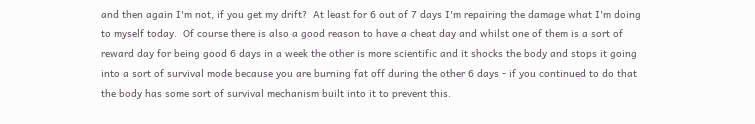and then again I'm not, if you get my drift?  At least for 6 out of 7 days I'm repairing the damage what I'm doing to myself today.  Of course there is also a good reason to have a cheat day and whilst one of them is a sort of reward day for being good 6 days in a week the other is more scientific and it shocks the body and stops it going into a sort of survival mode because you are burning fat off during the other 6 days - if you continued to do that the body has some sort of survival mechanism built into it to prevent this.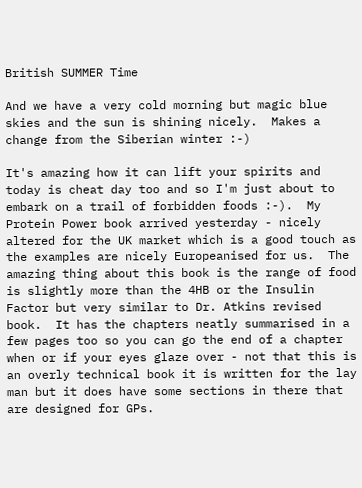British SUMMER Time

And we have a very cold morning but magic blue skies and the sun is shining nicely.  Makes a change from the Siberian winter :-)

It's amazing how it can lift your spirits and today is cheat day too and so I'm just about to embark on a trail of forbidden foods :-).  My Protein Power book arrived yesterday - nicely altered for the UK market which is a good touch as the examples are nicely Europeanised for us.  The amazing thing about this book is the range of food is slightly more than the 4HB or the Insulin Factor but very similar to Dr. Atkins revised book.  It has the chapters neatly summarised in a few pages too so you can go the end of a chapter when or if your eyes glaze over - not that this is an overly technical book it is written for the lay man but it does have some sections in there that are designed for GPs.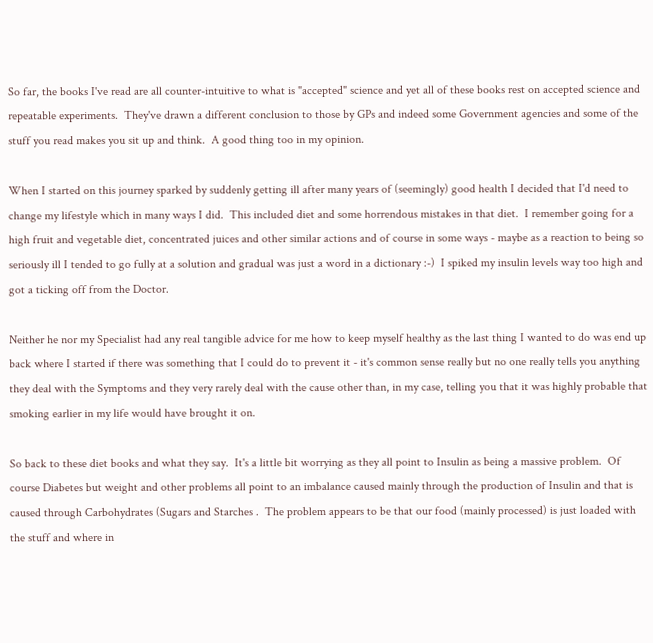So far, the books I've read are all counter-intuitive to what is "accepted" science and yet all of these books rest on accepted science and repeatable experiments.  They've drawn a different conclusion to those by GPs and indeed some Government agencies and some of the stuff you read makes you sit up and think.  A good thing too in my opinion.

When I started on this journey sparked by suddenly getting ill after many years of (seemingly) good health I decided that I'd need to change my lifestyle which in many ways I did.  This included diet and some horrendous mistakes in that diet.  I remember going for a high fruit and vegetable diet, concentrated juices and other similar actions and of course in some ways - maybe as a reaction to being so seriously ill I tended to go fully at a solution and gradual was just a word in a dictionary :-)  I spiked my insulin levels way too high and got a ticking off from the Doctor.

Neither he nor my Specialist had any real tangible advice for me how to keep myself healthy as the last thing I wanted to do was end up back where I started if there was something that I could do to prevent it - it's common sense really but no one really tells you anything they deal with the Symptoms and they very rarely deal with the cause other than, in my case, telling you that it was highly probable that smoking earlier in my life would have brought it on.

So back to these diet books and what they say.  It's a little bit worrying as they all point to Insulin as being a massive problem.  Of course Diabetes but weight and other problems all point to an imbalance caused mainly through the production of Insulin and that is caused through Carbohydrates (Sugars and Starches .  The problem appears to be that our food (mainly processed) is just loaded with the stuff and where in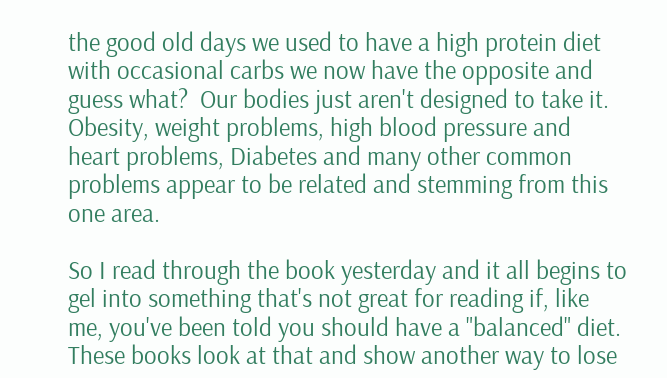the good old days we used to have a high protein diet with occasional carbs we now have the opposite and guess what?  Our bodies just aren't designed to take it.  Obesity, weight problems, high blood pressure and heart problems, Diabetes and many other common problems appear to be related and stemming from this one area.

So I read through the book yesterday and it all begins to gel into something that's not great for reading if, like me, you've been told you should have a "balanced" diet.  These books look at that and show another way to lose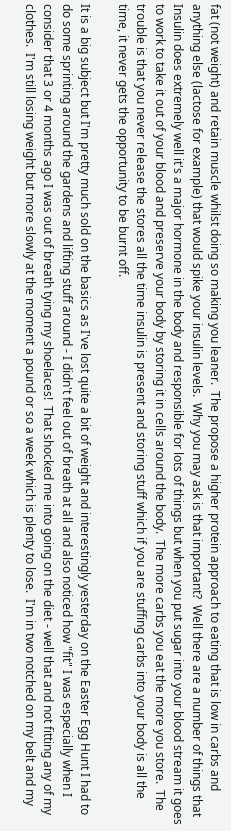fat (not weight) and retain muscle whilst doing so making you leaner.  The propose a higher protein approach to eating that is low in carbs and anything else (lactose for example) that would spike your insulin levels.  Why you may ask is that important?  Well there are a number of things that Insulin does extremely well it's a major hormone in the body and responsible for lots of things but when you put sugar into your blood stream it goes to work to take it out of your blood and preserve your body by storing it in cells around the body.  The more carbs you eat the more you store.  The trouble is that you never release the stores all the time insulin is present and storing stuff which if you are stuffing carbs into your body is all the time, it never gets the opportunity to be burnt off.

It is a big subject but I'm pretty much sold on the basics as I've lost quite a bit of weight and interestingly yesterday on the Easter Egg Hunt I had to do some sprinting around the gardens and lifting stuff around - I didn't feel out of breath at all and also noticed how "fit" I was especially when I consider that 3 or 4 months ago I was out of breath tying my shoelaces!  That shocked me into going on the diet - well that and not fitting any of my clothes.  I'm still losing weight but more slowly at the moment a pound or so a week which is plenty to lose.  I'm in two notched on my belt and my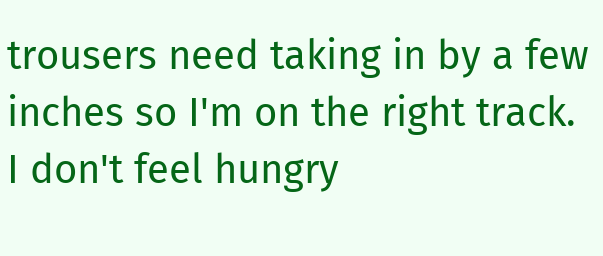trousers need taking in by a few inches so I'm on the right track.  I don't feel hungry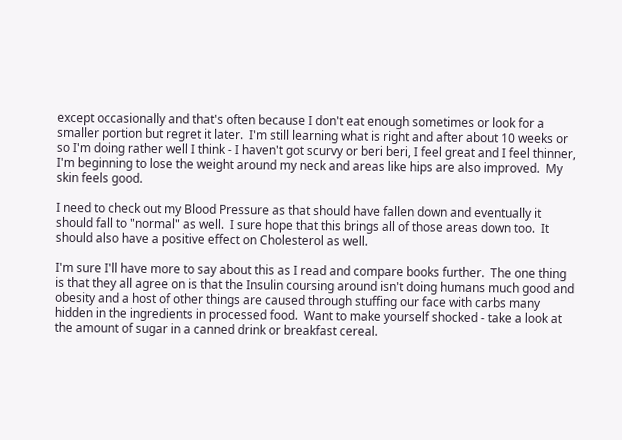except occasionally and that's often because I don't eat enough sometimes or look for a smaller portion but regret it later.  I'm still learning what is right and after about 10 weeks or so I'm doing rather well I think - I haven't got scurvy or beri beri, I feel great and I feel thinner, I'm beginning to lose the weight around my neck and areas like hips are also improved.  My skin feels good.

I need to check out my Blood Pressure as that should have fallen down and eventually it should fall to "normal" as well.  I sure hope that this brings all of those areas down too.  It should also have a positive effect on Cholesterol as well.

I'm sure I'll have more to say about this as I read and compare books further.  The one thing is that they all agree on is that the Insulin coursing around isn't doing humans much good and obesity and a host of other things are caused through stuffing our face with carbs many hidden in the ingredients in processed food.  Want to make yourself shocked - take a look at the amount of sugar in a canned drink or breakfast cereal.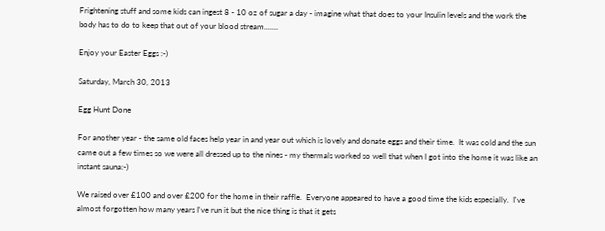Frightening stuff and some kids can ingest 8 - 10 oz of sugar a day - imagine what that does to your Insulin levels and the work the body has to do to keep that out of your blood stream.......

Enjoy your Easter Eggs :-)

Saturday, March 30, 2013

Egg Hunt Done

For another year - the same old faces help year in and year out which is lovely and donate eggs and their time.  It was cold and the sun came out a few times so we were all dressed up to the nines - my thermals worked so well that when I got into the home it was like an instant sauna:-)

We raised over £100 and over £200 for the home in their raffle.  Everyone appeared to have a good time the kids especially.  I've almost forgotten how many years I've run it but the nice thing is that it gets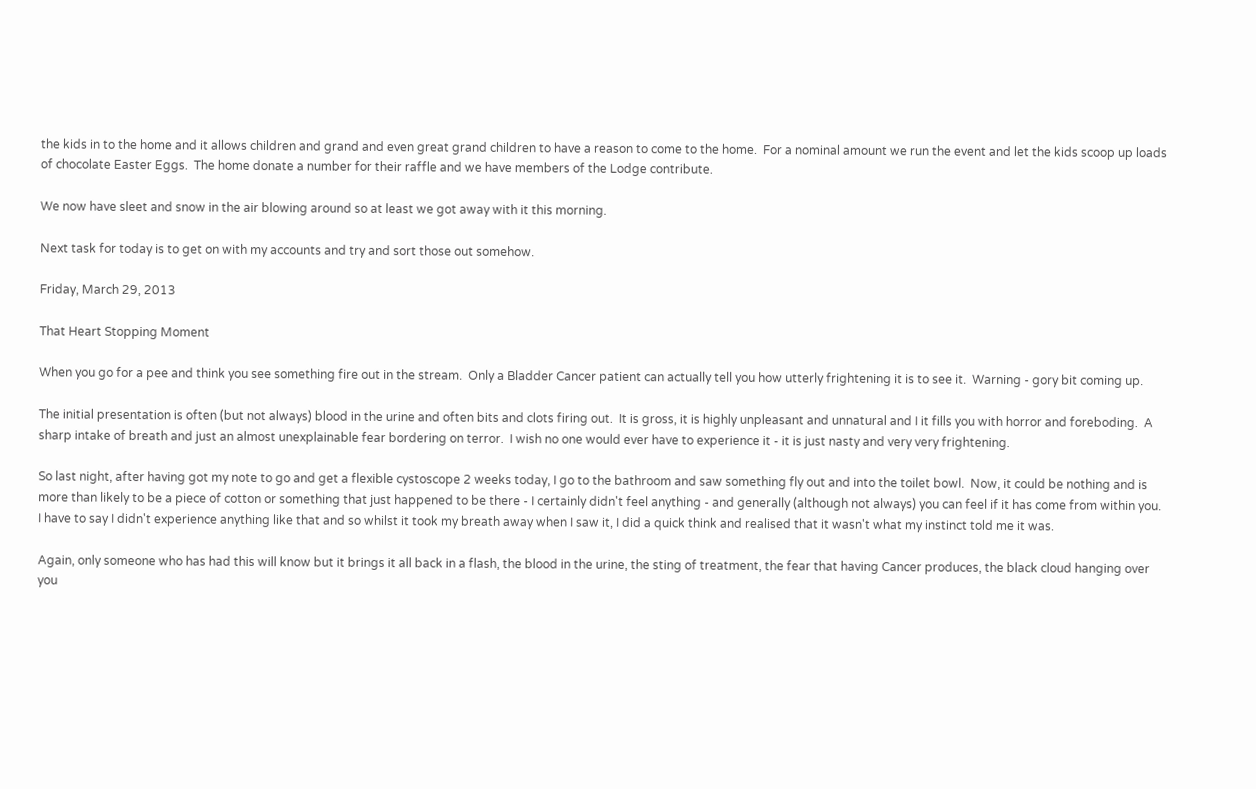the kids in to the home and it allows children and grand and even great grand children to have a reason to come to the home.  For a nominal amount we run the event and let the kids scoop up loads of chocolate Easter Eggs.  The home donate a number for their raffle and we have members of the Lodge contribute.

We now have sleet and snow in the air blowing around so at least we got away with it this morning.

Next task for today is to get on with my accounts and try and sort those out somehow.

Friday, March 29, 2013

That Heart Stopping Moment

When you go for a pee and think you see something fire out in the stream.  Only a Bladder Cancer patient can actually tell you how utterly frightening it is to see it.  Warning - gory bit coming up.

The initial presentation is often (but not always) blood in the urine and often bits and clots firing out.  It is gross, it is highly unpleasant and unnatural and I it fills you with horror and foreboding.  A sharp intake of breath and just an almost unexplainable fear bordering on terror.  I wish no one would ever have to experience it - it is just nasty and very very frightening.

So last night, after having got my note to go and get a flexible cystoscope 2 weeks today, I go to the bathroom and saw something fly out and into the toilet bowl.  Now, it could be nothing and is more than likely to be a piece of cotton or something that just happened to be there - I certainly didn't feel anything - and generally (although not always) you can feel if it has come from within you.  I have to say I didn't experience anything like that and so whilst it took my breath away when I saw it, I did a quick think and realised that it wasn't what my instinct told me it was.

Again, only someone who has had this will know but it brings it all back in a flash, the blood in the urine, the sting of treatment, the fear that having Cancer produces, the black cloud hanging over you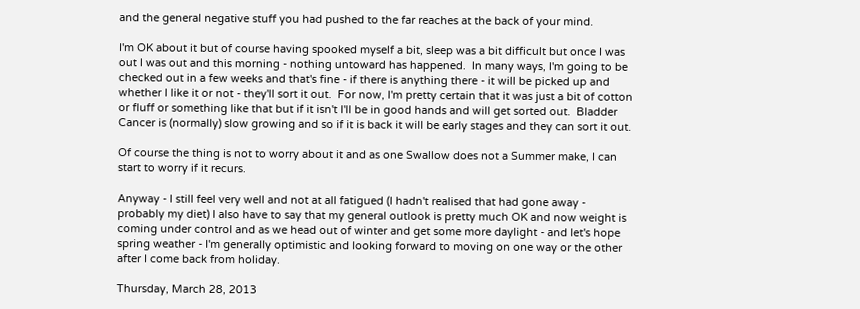and the general negative stuff you had pushed to the far reaches at the back of your mind.

I'm OK about it but of course having spooked myself a bit, sleep was a bit difficult but once I was out I was out and this morning - nothing untoward has happened.  In many ways, I'm going to be checked out in a few weeks and that's fine - if there is anything there - it will be picked up and whether I like it or not - they'll sort it out.  For now, I'm pretty certain that it was just a bit of cotton or fluff or something like that but if it isn't I'll be in good hands and will get sorted out.  Bladder Cancer is (normally) slow growing and so if it is back it will be early stages and they can sort it out.

Of course the thing is not to worry about it and as one Swallow does not a Summer make, I can start to worry if it recurs.

Anyway - I still feel very well and not at all fatigued (I hadn't realised that had gone away - probably my diet) I also have to say that my general outlook is pretty much OK and now weight is coming under control and as we head out of winter and get some more daylight - and let's hope spring weather - I'm generally optimistic and looking forward to moving on one way or the other after I come back from holiday.

Thursday, March 28, 2013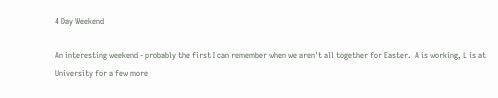4 Day Weekend

An interesting weekend - probably the first I can remember when we aren't all together for Easter.  A is working, L is at University for a few more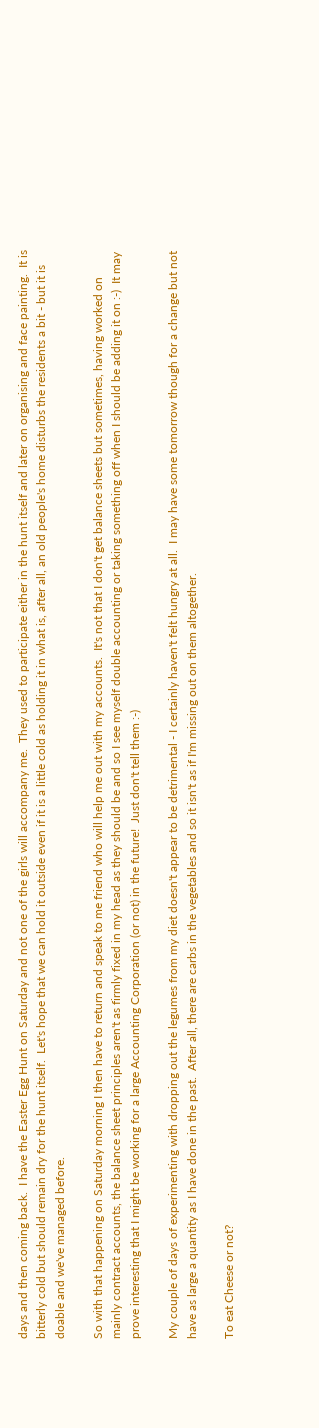days and then coming back.  I have the Easter Egg Hunt on Saturday and not one of the girls will accompany me.  They used to participate either in the hunt itself and later on organising and face painting.  It is bitterly cold but should remain dry for the hunt itself.  Let's hope that we can hold it outside even if it is a little cold as holding it in what is, after all, an old people's home disturbs the residents a bit - but it is doable and we've managed before.

So with that happening on Saturday morning I then have to return and speak to me friend who will help me out with my accounts.  It's not that I don't get balance sheets but sometimes, having worked on mainly contract accounts, the balance sheet principles aren't as firmly fixed in my head as they should be and so I see myself double accounting or taking something off when I should be adding it on :-)  It may prove interesting that I might be working for a large Accounting Corporation (or not) in the future!  Just don't tell them :-)

My couple of days of experimenting with dropping out the legumes from my diet doesn't appear to be detrimental - I certainly haven't felt hungry at all.  I may have some tomorrow though for a change but not have as large a quantity as I have done in the past.  After all, there are carbs in the vegetables and so it isn't as if I'm missing out on them altogether.

To eat Cheese or not?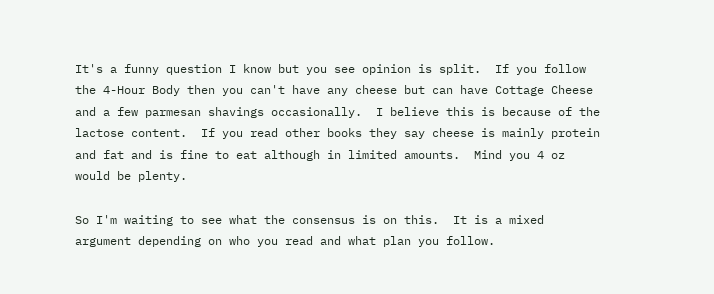It's a funny question I know but you see opinion is split.  If you follow the 4-Hour Body then you can't have any cheese but can have Cottage Cheese and a few parmesan shavings occasionally.  I believe this is because of the lactose content.  If you read other books they say cheese is mainly protein and fat and is fine to eat although in limited amounts.  Mind you 4 oz would be plenty.

So I'm waiting to see what the consensus is on this.  It is a mixed argument depending on who you read and what plan you follow.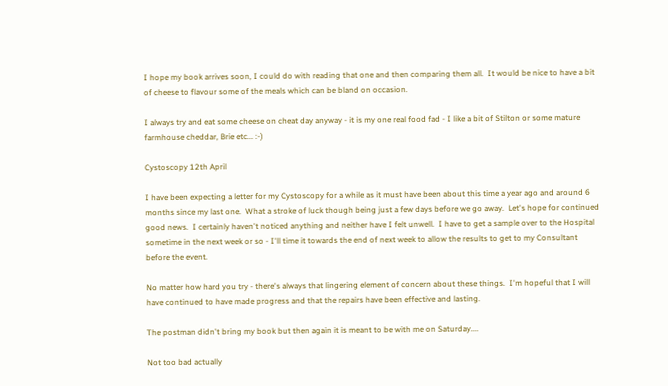I hope my book arrives soon, I could do with reading that one and then comparing them all.  It would be nice to have a bit of cheese to flavour some of the meals which can be bland on occasion.

I always try and eat some cheese on cheat day anyway - it is my one real food fad - I like a bit of Stilton or some mature farmhouse cheddar, Brie etc... :-)

Cystoscopy 12th April

I have been expecting a letter for my Cystoscopy for a while as it must have been about this time a year ago and around 6 months since my last one.  What a stroke of luck though being just a few days before we go away.  Let's hope for continued good news.  I certainly haven't noticed anything and neither have I felt unwell.  I have to get a sample over to the Hospital sometime in the next week or so - I'll time it towards the end of next week to allow the results to get to my Consultant before the event.

No matter how hard you try - there's always that lingering element of concern about these things.  I'm hopeful that I will have continued to have made progress and that the repairs have been effective and lasting.

The postman didn't bring my book but then again it is meant to be with me on Saturday....

Not too bad actually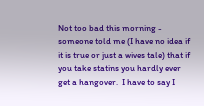Not too bad this morning - someone told me (I have no idea if it is true or just a wives tale) that if you take statins you hardly ever get a hangover.  I have to say I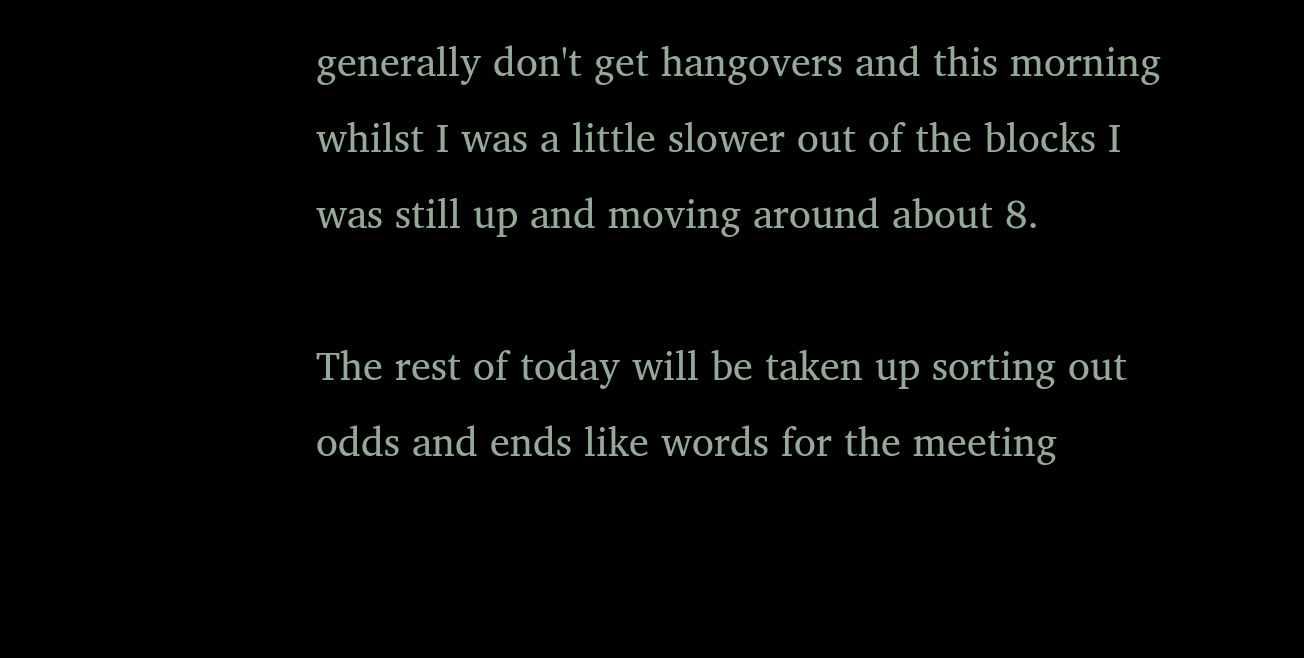generally don't get hangovers and this morning whilst I was a little slower out of the blocks I was still up and moving around about 8.

The rest of today will be taken up sorting out odds and ends like words for the meeting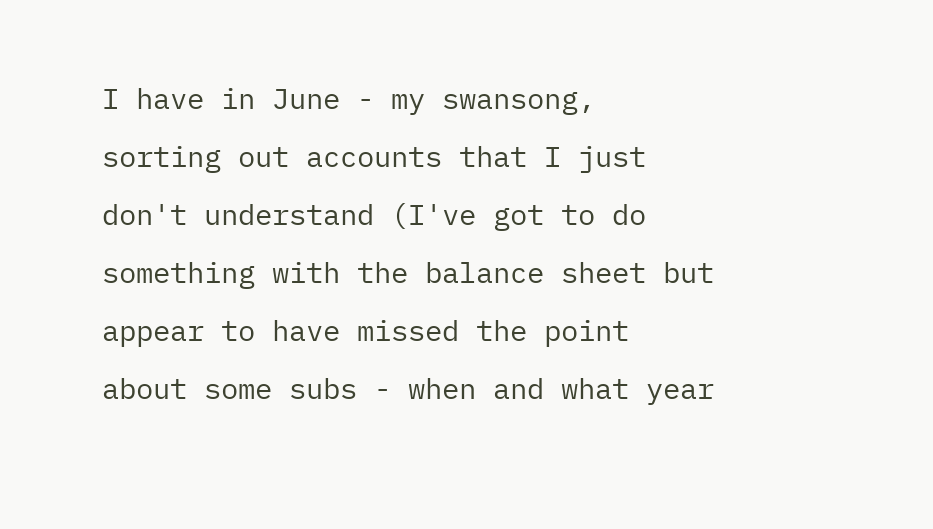I have in June - my swansong, sorting out accounts that I just don't understand (I've got to do something with the balance sheet but appear to have missed the point about some subs - when and what year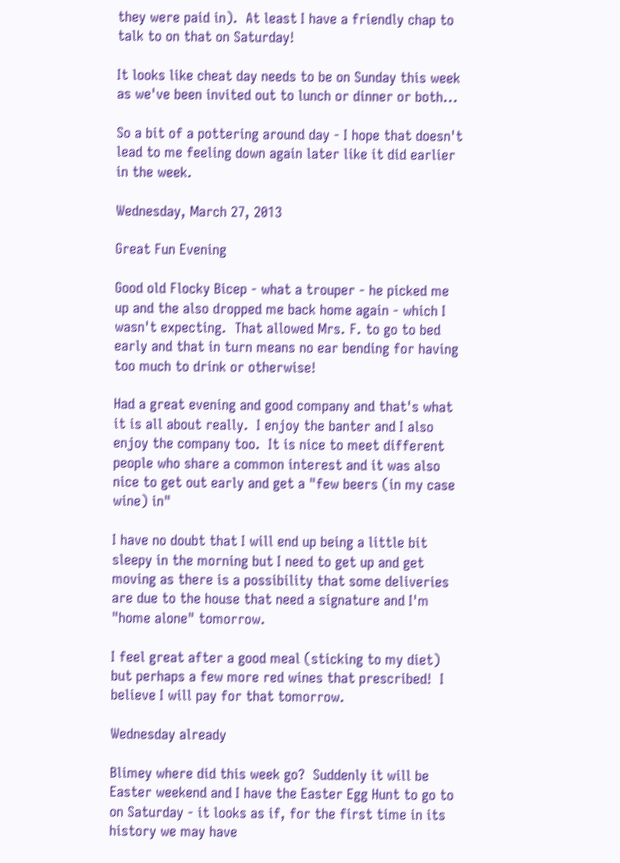they were paid in).  At least I have a friendly chap to talk to on that on Saturday!

It looks like cheat day needs to be on Sunday this week as we've been invited out to lunch or dinner or both...

So a bit of a pottering around day - I hope that doesn't lead to me feeling down again later like it did earlier in the week.

Wednesday, March 27, 2013

Great Fun Evening

Good old Flocky Bicep - what a trouper - he picked me up and the also dropped me back home again - which I wasn't expecting.  That allowed Mrs. F. to go to bed early and that in turn means no ear bending for having too much to drink or otherwise!

Had a great evening and good company and that's what it is all about really.  I enjoy the banter and I also enjoy the company too.  It is nice to meet different people who share a common interest and it was also nice to get out early and get a "few beers (in my case wine) in"

I have no doubt that I will end up being a little bit sleepy in the morning but I need to get up and get moving as there is a possibility that some deliveries are due to the house that need a signature and I'm "home alone" tomorrow.

I feel great after a good meal (sticking to my diet) but perhaps a few more red wines that prescribed!  I believe I will pay for that tomorrow.

Wednesday already

Blimey where did this week go?  Suddenly it will be Easter weekend and I have the Easter Egg Hunt to go to on Saturday - it looks as if, for the first time in its history we may have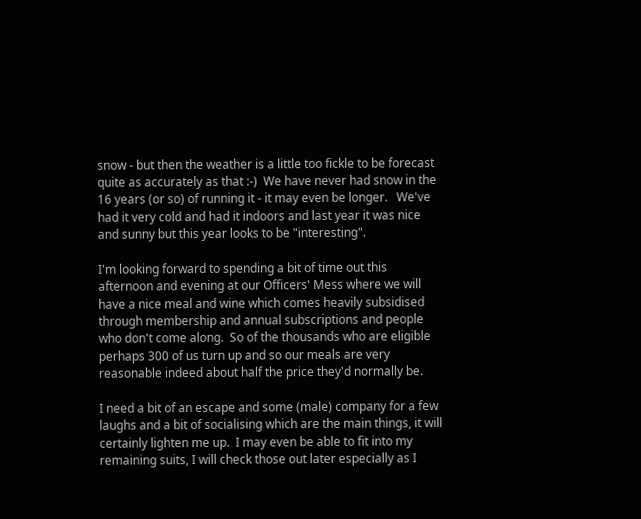snow - but then the weather is a little too fickle to be forecast quite as accurately as that :-)  We have never had snow in the 16 years (or so) of running it - it may even be longer.   We've had it very cold and had it indoors and last year it was nice and sunny but this year looks to be "interesting".

I'm looking forward to spending a bit of time out this afternoon and evening at our Officers' Mess where we will have a nice meal and wine which comes heavily subsidised through membership and annual subscriptions and people who don't come along.  So of the thousands who are eligible perhaps 300 of us turn up and so our meals are very reasonable indeed about half the price they'd normally be.

I need a bit of an escape and some (male) company for a few laughs and a bit of socialising which are the main things, it will certainly lighten me up.  I may even be able to fit into my remaining suits, I will check those out later especially as I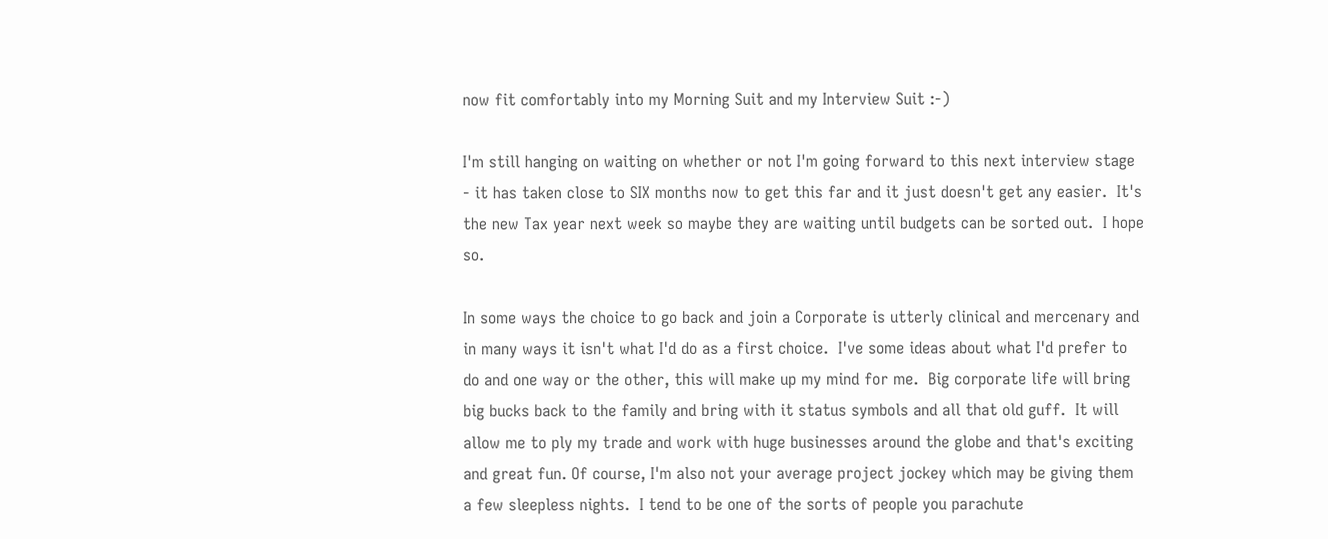now fit comfortably into my Morning Suit and my Interview Suit :-)

I'm still hanging on waiting on whether or not I'm going forward to this next interview stage - it has taken close to SIX months now to get this far and it just doesn't get any easier.  It's the new Tax year next week so maybe they are waiting until budgets can be sorted out.  I hope so.

In some ways the choice to go back and join a Corporate is utterly clinical and mercenary and in many ways it isn't what I'd do as a first choice.  I've some ideas about what I'd prefer to do and one way or the other, this will make up my mind for me.  Big corporate life will bring big bucks back to the family and bring with it status symbols and all that old guff.  It will allow me to ply my trade and work with huge businesses around the globe and that's exciting and great fun. Of course, I'm also not your average project jockey which may be giving them a few sleepless nights.  I tend to be one of the sorts of people you parachute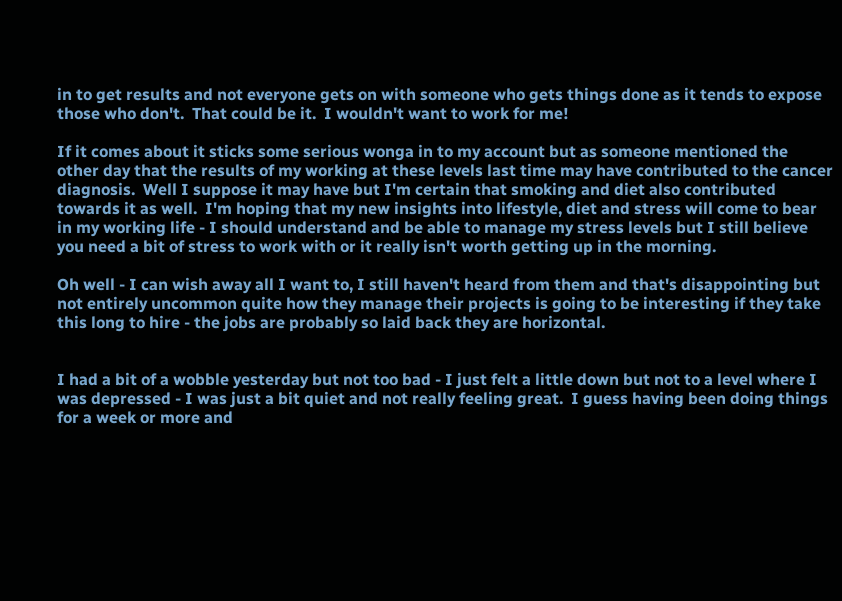in to get results and not everyone gets on with someone who gets things done as it tends to expose those who don't.  That could be it.  I wouldn't want to work for me!

If it comes about it sticks some serious wonga in to my account but as someone mentioned the other day that the results of my working at these levels last time may have contributed to the cancer diagnosis.  Well I suppose it may have but I'm certain that smoking and diet also contributed towards it as well.  I'm hoping that my new insights into lifestyle, diet and stress will come to bear in my working life - I should understand and be able to manage my stress levels but I still believe you need a bit of stress to work with or it really isn't worth getting up in the morning.

Oh well - I can wish away all I want to, I still haven't heard from them and that's disappointing but not entirely uncommon quite how they manage their projects is going to be interesting if they take this long to hire - the jobs are probably so laid back they are horizontal.


I had a bit of a wobble yesterday but not too bad - I just felt a little down but not to a level where I was depressed - I was just a bit quiet and not really feeling great.  I guess having been doing things for a week or more and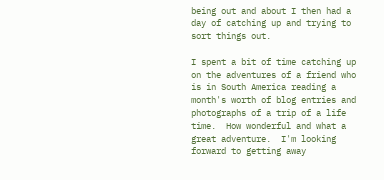being out and about I then had a day of catching up and trying to sort things out.

I spent a bit of time catching up on the adventures of a friend who is in South America reading a month's worth of blog entries and photographs of a trip of a life time.  How wonderful and what a great adventure.  I'm looking forward to getting away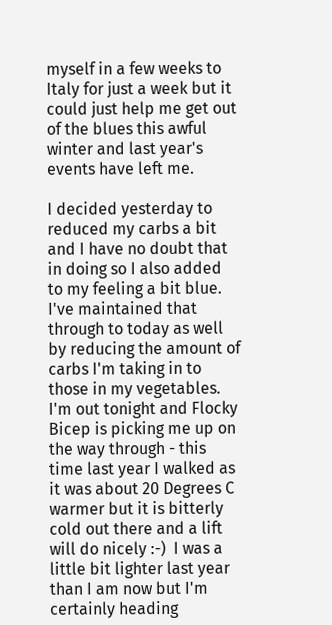myself in a few weeks to Italy for just a week but it could just help me get out of the blues this awful winter and last year's events have left me.

I decided yesterday to reduced my carbs a bit and I have no doubt that in doing so I also added to my feeling a bit blue.  I've maintained that through to today as well by reducing the amount of carbs I'm taking in to those in my vegetables.  I'm out tonight and Flocky Bicep is picking me up on the way through - this time last year I walked as it was about 20 Degrees C warmer but it is bitterly cold out there and a lift will do nicely :-)  I was a little bit lighter last year than I am now but I'm certainly heading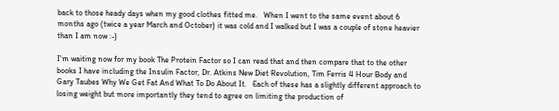back to those heady days when my good clothes fitted me.   When I went to the same event about 6 months ago (twice a year March and October) it was cold and I walked but I was a couple of stone heavier than I am now :-)

I'm waiting now for my book The Protein Factor so I can read that and then compare that to the other books I have including the Insulin Factor, Dr. Atkins New Diet Revolution, Tim Ferris 4 Hour Body and Gary Taubes Why We Get Fat And What To Do About It.   Each of these has a slightly different approach to losing weight but more importantly they tend to agree on limiting the production of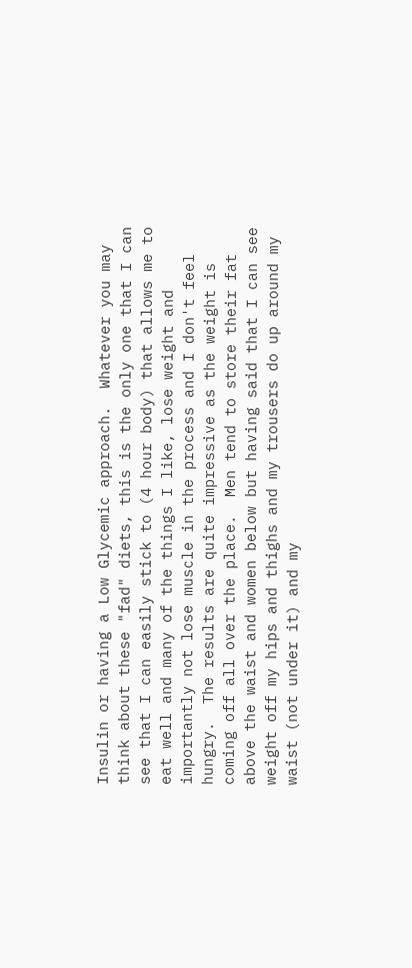Insulin or having a Low Glycemic approach.  Whatever you may think about these "fad" diets, this is the only one that I can see that I can easily stick to (4 hour body) that allows me to eat well and many of the things I like, lose weight and importantly not lose muscle in the process and I don't feel hungry.  The results are quite impressive as the weight is coming off all over the place.  Men tend to store their fat above the waist and women below but having said that I can see weight off my hips and thighs and my trousers do up around my waist (not under it) and my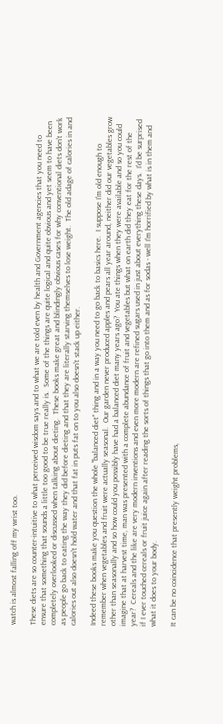watch is almost falling off my wrist too.

These diets are so counter-intuitive to what perceived wisdom says and to what we are told even by health and Government agencies that you need to ensure that something that sounds a little too good to be true really is.  Some of the things are quite logical and quite obvious and yet seem to have been completely overlooked or discussed when talking about dieting.  These books make great and blindingly obvious cases for why conventional diets don't work as people go back to eating the way they did before dieting and that they are literally starving themselves to lose weight.  The old adage of calories in and calories out also doesn't hold water and that fat in puts fat on to you also doesn't stack up either.

Indeed these books make you question the whole "balanced diet" thing and in a way you need to go back to basics here.  I suppose I'm old enough to remember when vegetables and fruit were actually seasonal.  Our garden never produced apples and pears all year around, neither did our vegetables grow other than seasonally and so how could you possibly have had a balanced diet many years ago?  You ate things when they were available and so you could imagine that at harvest time, man was presented with a complete abundance of fruit and vegetables but what on earth did they eat for the rest of the year?  Cereals and the like are very modern inventions and even more modern are refined sugars used in just about everything these days.  I'd be surprised if I ever touched cereals or fruit juice again after reading the sorts of things that go into them and as for sodas - well I'm horrified by what is in them and what it does to your body.

It can be no coincidence that presently weight problems,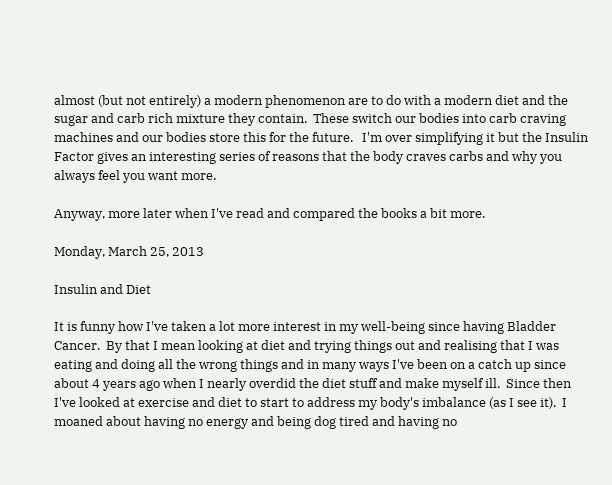almost (but not entirely) a modern phenomenon are to do with a modern diet and the sugar and carb rich mixture they contain.  These switch our bodies into carb craving machines and our bodies store this for the future.   I'm over simplifying it but the Insulin Factor gives an interesting series of reasons that the body craves carbs and why you always feel you want more.

Anyway, more later when I've read and compared the books a bit more.

Monday, March 25, 2013

Insulin and Diet

It is funny how I've taken a lot more interest in my well-being since having Bladder Cancer.  By that I mean looking at diet and trying things out and realising that I was eating and doing all the wrong things and in many ways I've been on a catch up since about 4 years ago when I nearly overdid the diet stuff and make myself ill.  Since then I've looked at exercise and diet to start to address my body's imbalance (as I see it).  I moaned about having no energy and being dog tired and having no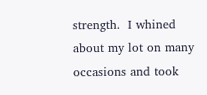strength.  I whined about my lot on many occasions and took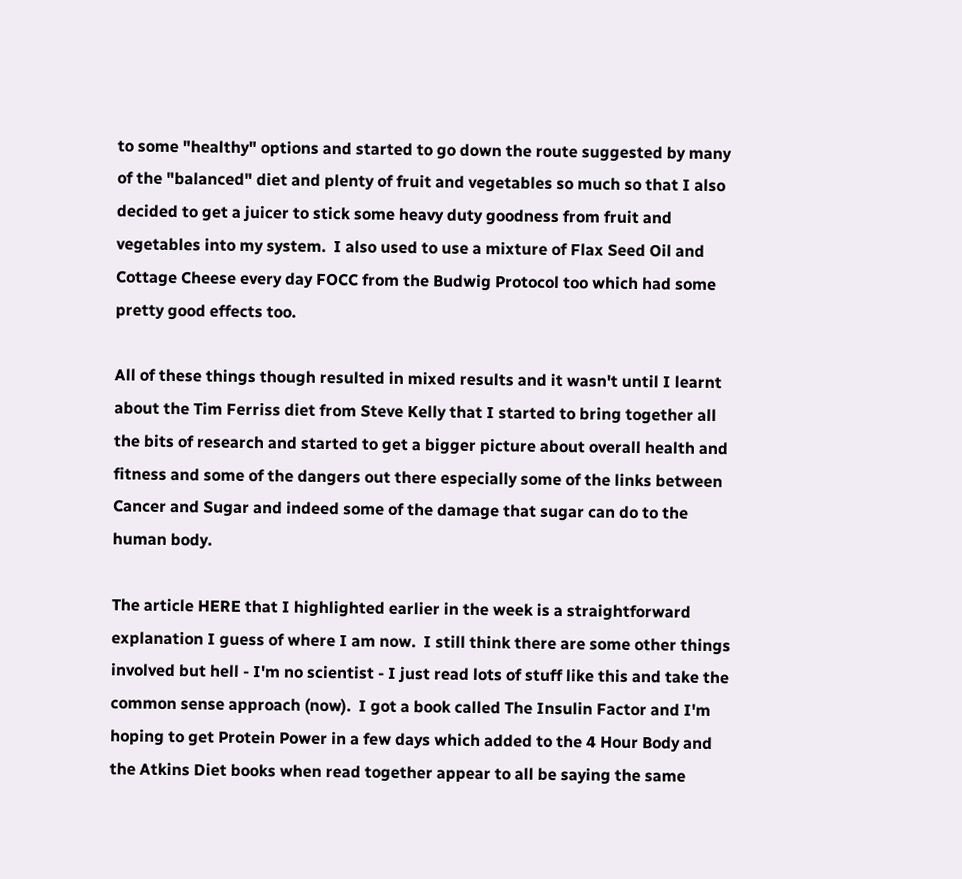to some "healthy" options and started to go down the route suggested by many of the "balanced" diet and plenty of fruit and vegetables so much so that I also decided to get a juicer to stick some heavy duty goodness from fruit and vegetables into my system.  I also used to use a mixture of Flax Seed Oil and Cottage Cheese every day FOCC from the Budwig Protocol too which had some pretty good effects too.

All of these things though resulted in mixed results and it wasn't until I learnt about the Tim Ferriss diet from Steve Kelly that I started to bring together all the bits of research and started to get a bigger picture about overall health and fitness and some of the dangers out there especially some of the links between Cancer and Sugar and indeed some of the damage that sugar can do to the human body.

The article HERE that I highlighted earlier in the week is a straightforward explanation I guess of where I am now.  I still think there are some other things involved but hell - I'm no scientist - I just read lots of stuff like this and take the common sense approach (now).  I got a book called The Insulin Factor and I'm hoping to get Protein Power in a few days which added to the 4 Hour Body and the Atkins Diet books when read together appear to all be saying the same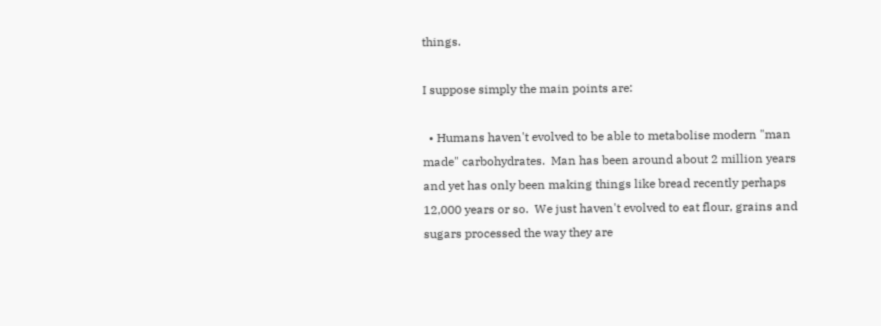things.

I suppose simply the main points are:

  • Humans haven't evolved to be able to metabolise modern "man made" carbohydrates.  Man has been around about 2 million years and yet has only been making things like bread recently perhaps 12,000 years or so.  We just haven't evolved to eat flour, grains and sugars processed the way they are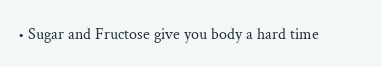• Sugar and Fructose give you body a hard time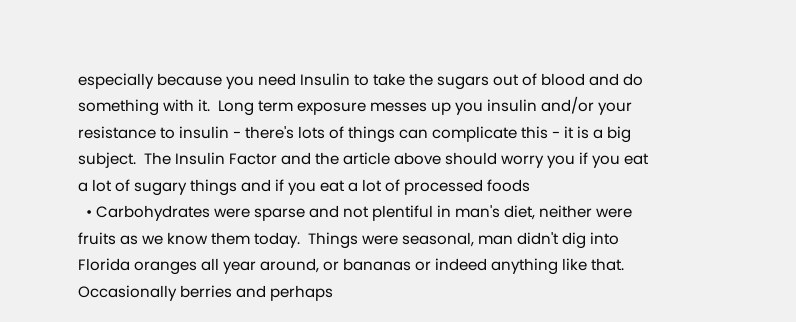especially because you need Insulin to take the sugars out of blood and do something with it.  Long term exposure messes up you insulin and/or your resistance to insulin - there's lots of things can complicate this - it is a big subject.  The Insulin Factor and the article above should worry you if you eat a lot of sugary things and if you eat a lot of processed foods
  • Carbohydrates were sparse and not plentiful in man's diet, neither were fruits as we know them today.  Things were seasonal, man didn't dig into Florida oranges all year around, or bananas or indeed anything like that.  Occasionally berries and perhaps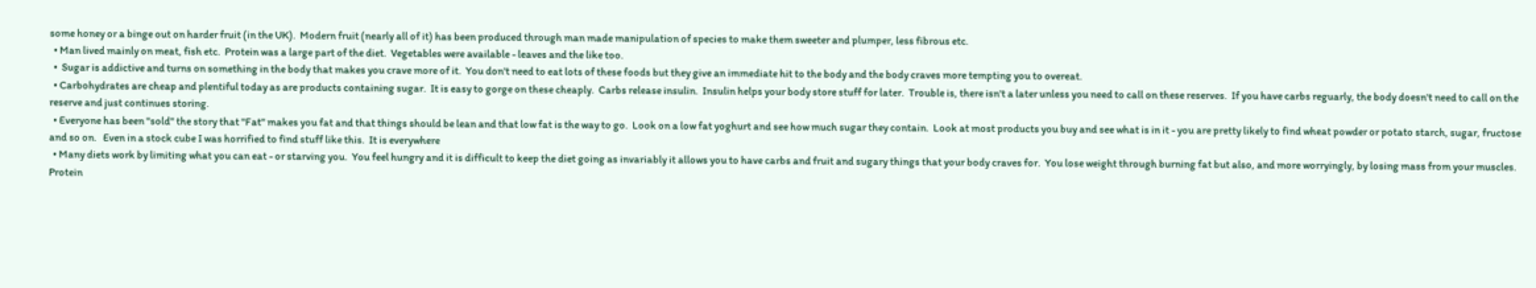some honey or a binge out on harder fruit (in the UK).  Modern fruit (nearly all of it) has been produced through man made manipulation of species to make them sweeter and plumper, less fibrous etc.
  • Man lived mainly on meat, fish etc.  Protein was a large part of the diet.  Vegetables were available - leaves and the like too.
  •  Sugar is addictive and turns on something in the body that makes you crave more of it.  You don't need to eat lots of these foods but they give an immediate hit to the body and the body craves more tempting you to overeat.
  • Carbohydrates are cheap and plentiful today as are products containing sugar.  It is easy to gorge on these cheaply.  Carbs release insulin.  Insulin helps your body store stuff for later.  Trouble is, there isn't a later unless you need to call on these reserves.  If you have carbs reguarly, the body doesn't need to call on the reserve and just continues storing.
  • Everyone has been "sold" the story that "Fat" makes you fat and that things should be lean and that low fat is the way to go.  Look on a low fat yoghurt and see how much sugar they contain.  Look at most products you buy and see what is in it - you are pretty likely to find wheat powder or potato starch, sugar, fructose and so on.   Even in a stock cube I was horrified to find stuff like this.  It is everywhere
  • Many diets work by limiting what you can eat - or starving you.  You feel hungry and it is difficult to keep the diet going as invariably it allows you to have carbs and fruit and sugary things that your body craves for.  You lose weight through burning fat but also, and more worryingly, by losing mass from your muscles.  Protein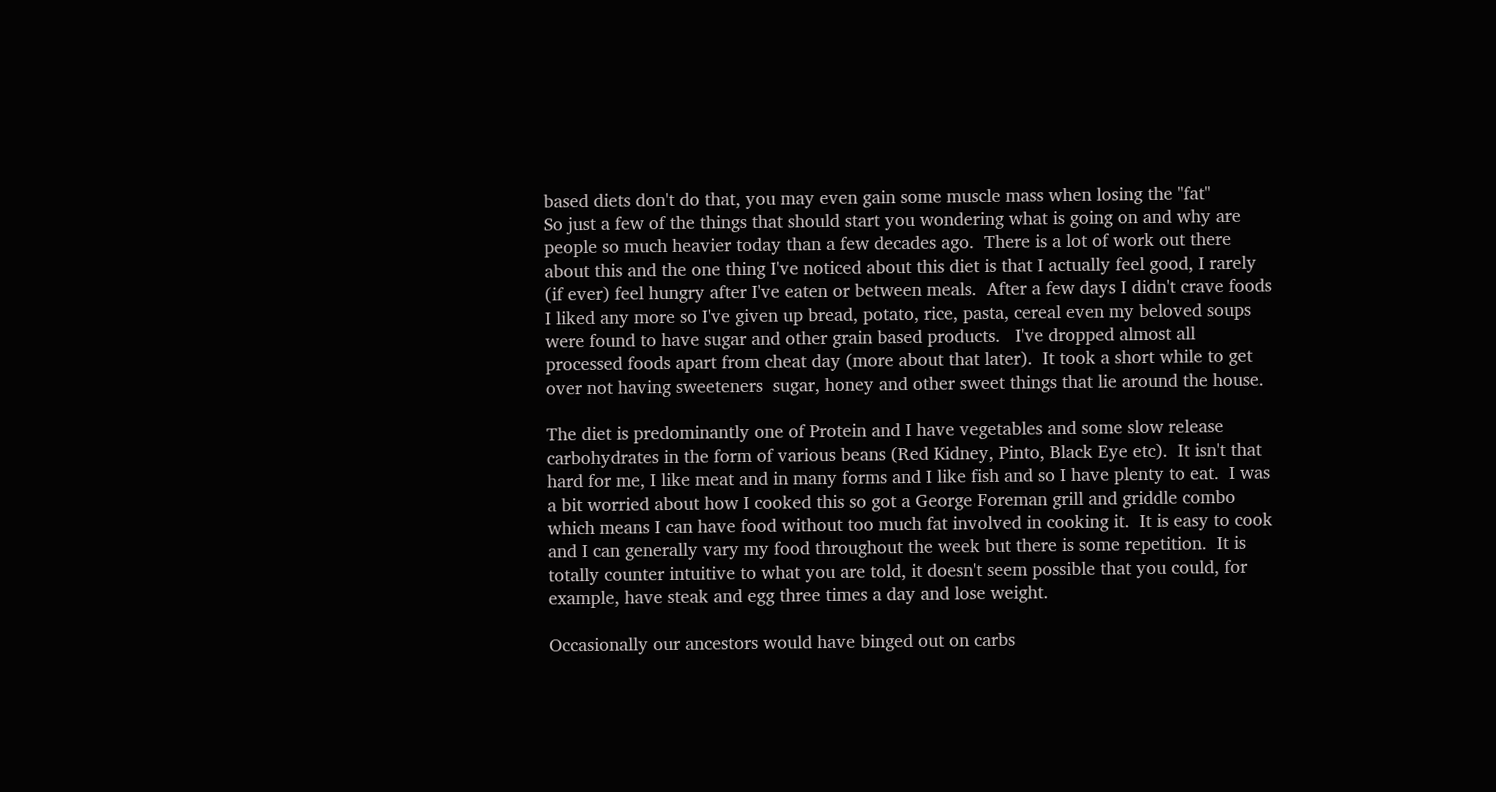based diets don't do that, you may even gain some muscle mass when losing the "fat"
So just a few of the things that should start you wondering what is going on and why are people so much heavier today than a few decades ago.  There is a lot of work out there about this and the one thing I've noticed about this diet is that I actually feel good, I rarely (if ever) feel hungry after I've eaten or between meals.  After a few days I didn't crave foods I liked any more so I've given up bread, potato, rice, pasta, cereal even my beloved soups were found to have sugar and other grain based products.   I've dropped almost all processed foods apart from cheat day (more about that later).  It took a short while to get over not having sweeteners  sugar, honey and other sweet things that lie around the house.

The diet is predominantly one of Protein and I have vegetables and some slow release carbohydrates in the form of various beans (Red Kidney, Pinto, Black Eye etc).  It isn't that hard for me, I like meat and in many forms and I like fish and so I have plenty to eat.  I was a bit worried about how I cooked this so got a George Foreman grill and griddle combo which means I can have food without too much fat involved in cooking it.  It is easy to cook and I can generally vary my food throughout the week but there is some repetition.  It is totally counter intuitive to what you are told, it doesn't seem possible that you could, for example, have steak and egg three times a day and lose weight.

Occasionally our ancestors would have binged out on carbs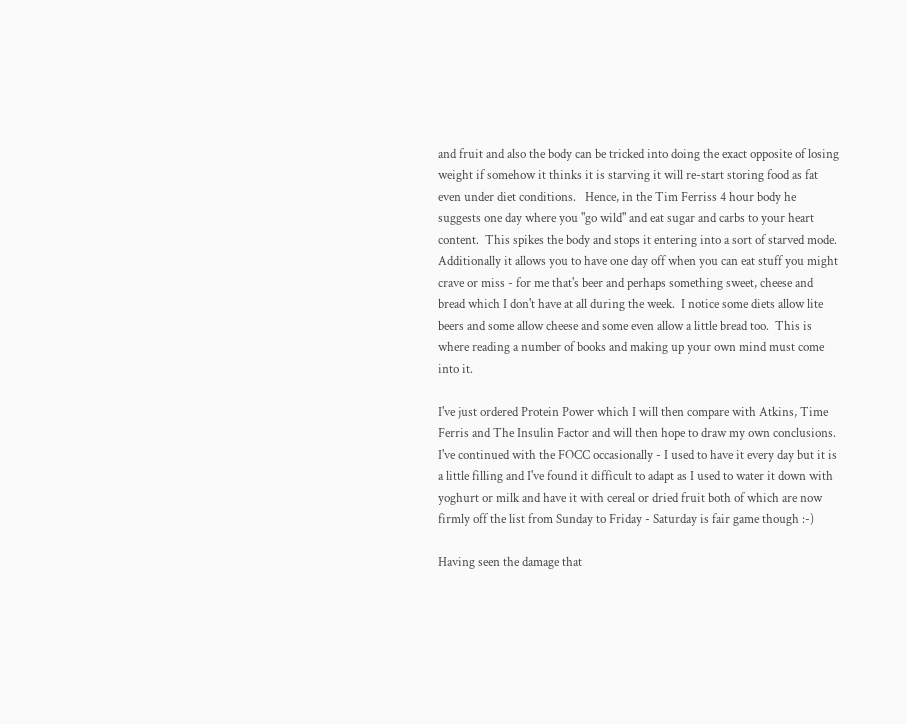and fruit and also the body can be tricked into doing the exact opposite of losing weight if somehow it thinks it is starving it will re-start storing food as fat even under diet conditions.   Hence, in the Tim Ferriss 4 hour body he suggests one day where you "go wild" and eat sugar and carbs to your heart content.  This spikes the body and stops it entering into a sort of starved mode.  Additionally it allows you to have one day off when you can eat stuff you might crave or miss - for me that's beer and perhaps something sweet, cheese and bread which I don't have at all during the week.  I notice some diets allow lite beers and some allow cheese and some even allow a little bread too.  This is where reading a number of books and making up your own mind must come into it.

I've just ordered Protein Power which I will then compare with Atkins, Time Ferris and The Insulin Factor and will then hope to draw my own conclusions.  I've continued with the FOCC occasionally - I used to have it every day but it is a little filling and I've found it difficult to adapt as I used to water it down with yoghurt or milk and have it with cereal or dried fruit both of which are now firmly off the list from Sunday to Friday - Saturday is fair game though :-)

Having seen the damage that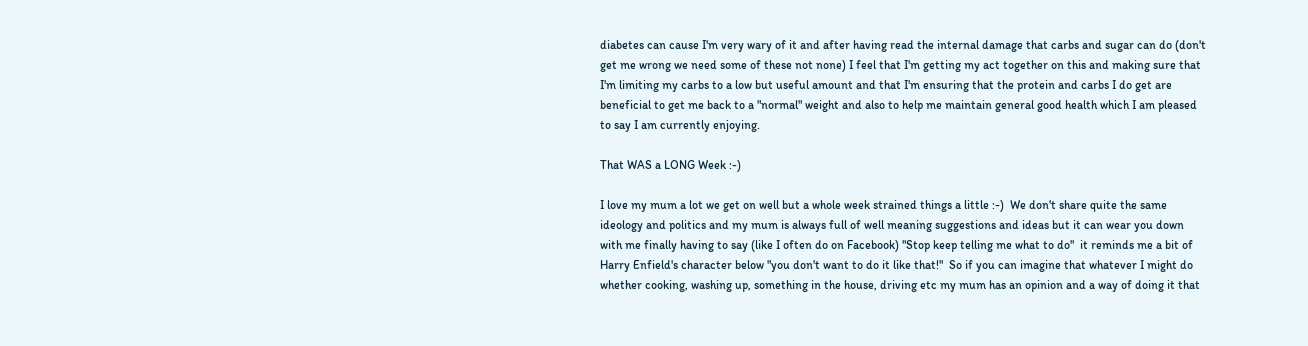diabetes can cause I'm very wary of it and after having read the internal damage that carbs and sugar can do (don't get me wrong we need some of these not none) I feel that I'm getting my act together on this and making sure that I'm limiting my carbs to a low but useful amount and that I'm ensuring that the protein and carbs I do get are beneficial to get me back to a "normal" weight and also to help me maintain general good health which I am pleased to say I am currently enjoying.

That WAS a LONG Week :-)

I love my mum a lot we get on well but a whole week strained things a little :-)  We don't share quite the same ideology and politics and my mum is always full of well meaning suggestions and ideas but it can wear you down with me finally having to say (like I often do on Facebook) "Stop keep telling me what to do"  it reminds me a bit of  Harry Enfield's character below "you don't want to do it like that!"  So if you can imagine that whatever I might do whether cooking, washing up, something in the house, driving etc my mum has an opinion and a way of doing it that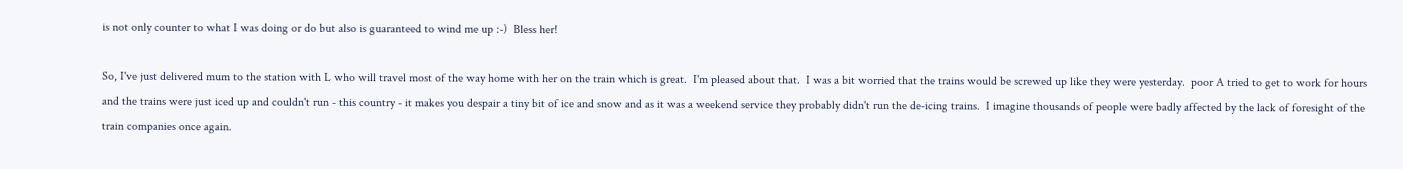is not only counter to what I was doing or do but also is guaranteed to wind me up :-)  Bless her!

So, I've just delivered mum to the station with L who will travel most of the way home with her on the train which is great.  I'm pleased about that.  I was a bit worried that the trains would be screwed up like they were yesterday.  poor A tried to get to work for hours and the trains were just iced up and couldn't run - this country - it makes you despair a tiny bit of ice and snow and as it was a weekend service they probably didn't run the de-icing trains.  I imagine thousands of people were badly affected by the lack of foresight of the train companies once again.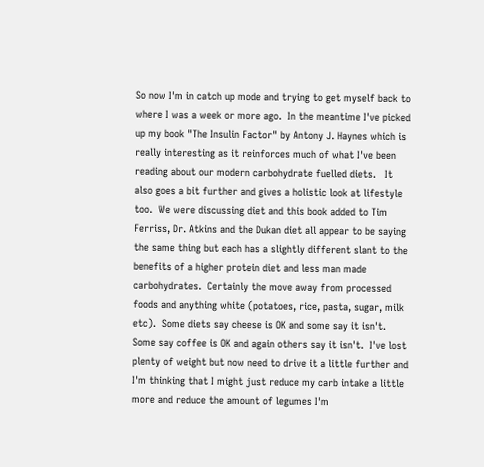So now I'm in catch up mode and trying to get myself back to where I was a week or more ago.  In the meantime I've picked up my book "The Insulin Factor" by Antony J. Haynes which is really interesting as it reinforces much of what I've been reading about our modern carbohydrate fuelled diets.   It also goes a bit further and gives a holistic look at lifestyle too.  We were discussing diet and this book added to Tim Ferriss, Dr. Atkins and the Dukan diet all appear to be saying the same thing but each has a slightly different slant to the benefits of a higher protein diet and less man made carbohydrates.  Certainly the move away from processed foods and anything white (potatoes, rice, pasta, sugar, milk etc).  Some diets say cheese is OK and some say it isn't.  Some say coffee is OK and again others say it isn't.  I've lost plenty of weight but now need to drive it a little further and I'm thinking that I might just reduce my carb intake a little more and reduce the amount of legumes I'm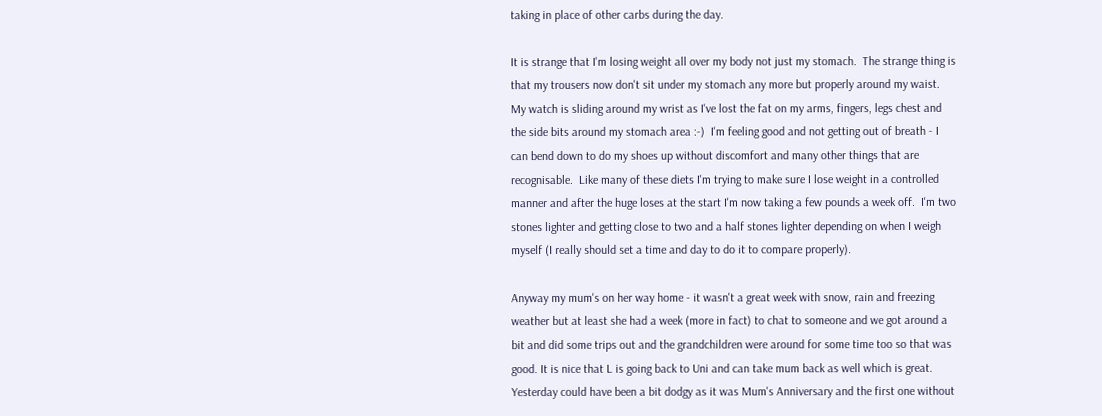taking in place of other carbs during the day.

It is strange that I'm losing weight all over my body not just my stomach.  The strange thing is that my trousers now don't sit under my stomach any more but properly around my waist.  My watch is sliding around my wrist as I've lost the fat on my arms, fingers, legs chest and the side bits around my stomach area :-)  I'm feeling good and not getting out of breath - I can bend down to do my shoes up without discomfort and many other things that are recognisable.  Like many of these diets I'm trying to make sure I lose weight in a controlled manner and after the huge loses at the start I'm now taking a few pounds a week off.  I'm two stones lighter and getting close to two and a half stones lighter depending on when I weigh myself (I really should set a time and day to do it to compare properly).

Anyway my mum's on her way home - it wasn't a great week with snow, rain and freezing weather but at least she had a week (more in fact) to chat to someone and we got around a bit and did some trips out and the grandchildren were around for some time too so that was good. It is nice that L is going back to Uni and can take mum back as well which is great.  Yesterday could have been a bit dodgy as it was Mum's Anniversary and the first one without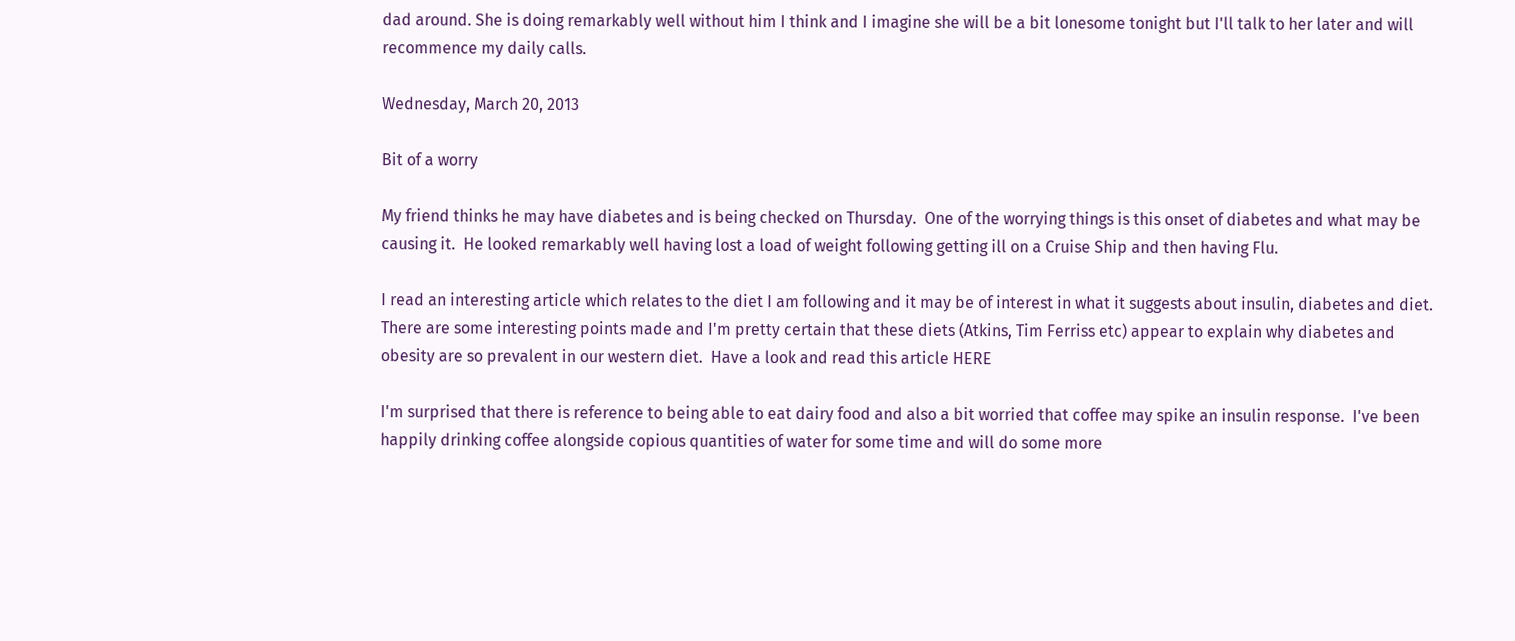dad around. She is doing remarkably well without him I think and I imagine she will be a bit lonesome tonight but I'll talk to her later and will recommence my daily calls.

Wednesday, March 20, 2013

Bit of a worry

My friend thinks he may have diabetes and is being checked on Thursday.  One of the worrying things is this onset of diabetes and what may be causing it.  He looked remarkably well having lost a load of weight following getting ill on a Cruise Ship and then having Flu.

I read an interesting article which relates to the diet I am following and it may be of interest in what it suggests about insulin, diabetes and diet.  There are some interesting points made and I'm pretty certain that these diets (Atkins, Tim Ferriss etc) appear to explain why diabetes and obesity are so prevalent in our western diet.  Have a look and read this article HERE

I'm surprised that there is reference to being able to eat dairy food and also a bit worried that coffee may spike an insulin response.  I've been happily drinking coffee alongside copious quantities of water for some time and will do some more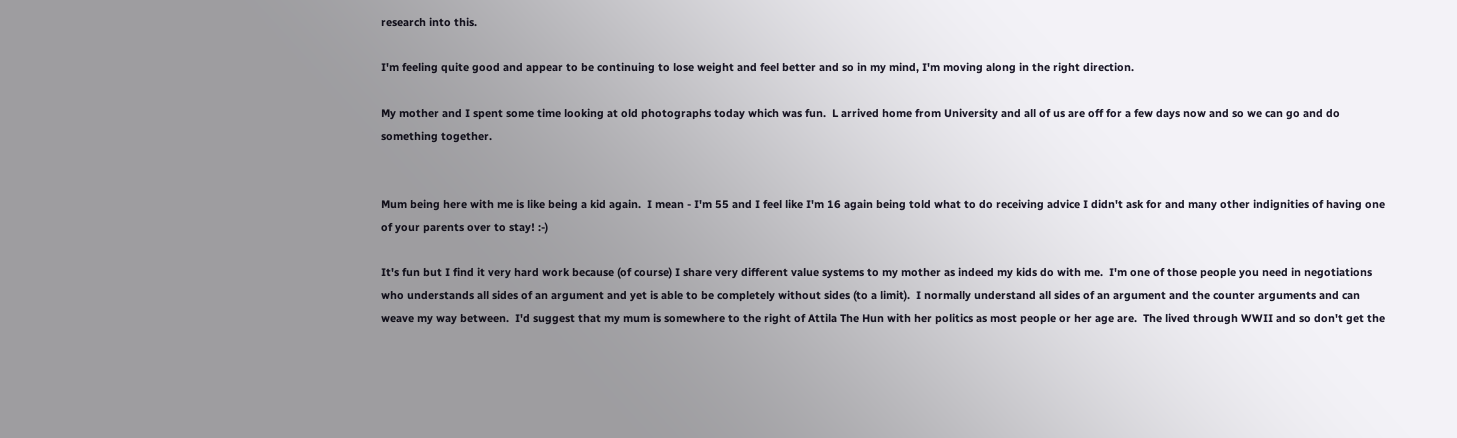research into this.

I'm feeling quite good and appear to be continuing to lose weight and feel better and so in my mind, I'm moving along in the right direction.

My mother and I spent some time looking at old photographs today which was fun.  L arrived home from University and all of us are off for a few days now and so we can go and do something together.


Mum being here with me is like being a kid again.  I mean - I'm 55 and I feel like I'm 16 again being told what to do receiving advice I didn't ask for and many other indignities of having one of your parents over to stay! :-)

It's fun but I find it very hard work because (of course) I share very different value systems to my mother as indeed my kids do with me.  I'm one of those people you need in negotiations who understands all sides of an argument and yet is able to be completely without sides (to a limit).  I normally understand all sides of an argument and the counter arguments and can weave my way between.  I'd suggest that my mum is somewhere to the right of Attila The Hun with her politics as most people or her age are.  The lived through WWII and so don't get the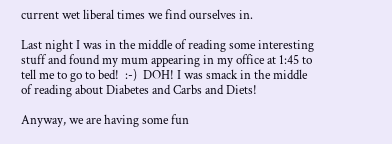current wet liberal times we find ourselves in.

Last night I was in the middle of reading some interesting stuff and found my mum appearing in my office at 1:45 to tell me to go to bed!  :-)  DOH! I was smack in the middle of reading about Diabetes and Carbs and Diets!

Anyway, we are having some fun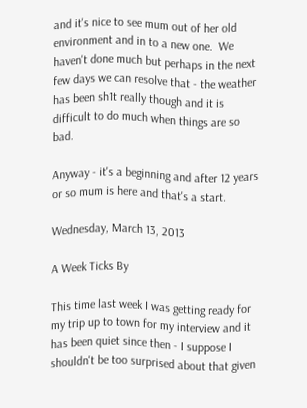and it's nice to see mum out of her old environment and in to a new one.  We haven't done much but perhaps in the next few days we can resolve that - the weather has been sh1t really though and it is difficult to do much when things are so bad.

Anyway - it's a beginning and after 12 years or so mum is here and that's a start.

Wednesday, March 13, 2013

A Week Ticks By

This time last week I was getting ready for my trip up to town for my interview and it has been quiet since then - I suppose I shouldn't be too surprised about that given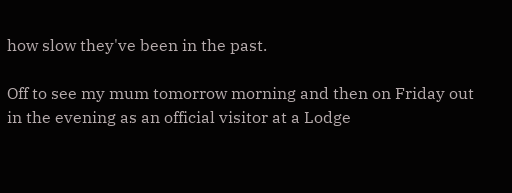how slow they've been in the past.

Off to see my mum tomorrow morning and then on Friday out in the evening as an official visitor at a Lodge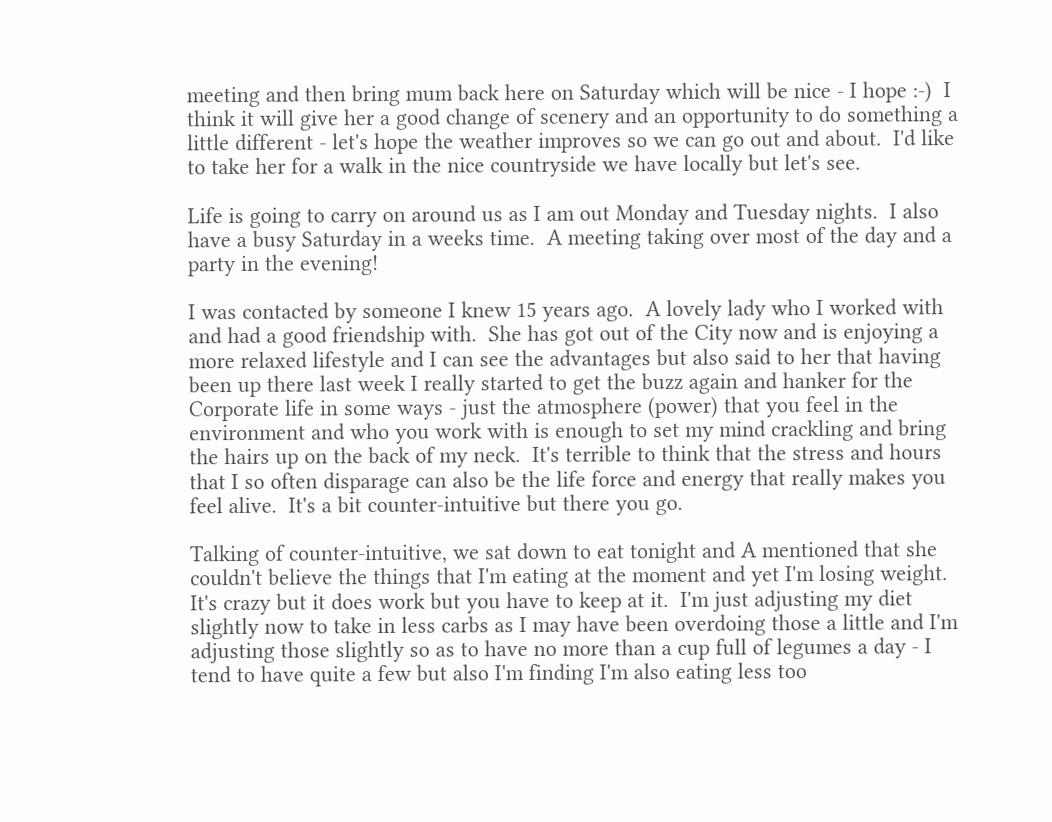meeting and then bring mum back here on Saturday which will be nice - I hope :-)  I think it will give her a good change of scenery and an opportunity to do something a little different - let's hope the weather improves so we can go out and about.  I'd like to take her for a walk in the nice countryside we have locally but let's see.

Life is going to carry on around us as I am out Monday and Tuesday nights.  I also have a busy Saturday in a weeks time.  A meeting taking over most of the day and a party in the evening!

I was contacted by someone I knew 15 years ago.  A lovely lady who I worked with and had a good friendship with.  She has got out of the City now and is enjoying a more relaxed lifestyle and I can see the advantages but also said to her that having been up there last week I really started to get the buzz again and hanker for the Corporate life in some ways - just the atmosphere (power) that you feel in the environment and who you work with is enough to set my mind crackling and bring the hairs up on the back of my neck.  It's terrible to think that the stress and hours that I so often disparage can also be the life force and energy that really makes you feel alive.  It's a bit counter-intuitive but there you go.

Talking of counter-intuitive, we sat down to eat tonight and A mentioned that she couldn't believe the things that I'm eating at the moment and yet I'm losing weight.  It's crazy but it does work but you have to keep at it.  I'm just adjusting my diet slightly now to take in less carbs as I may have been overdoing those a little and I'm adjusting those slightly so as to have no more than a cup full of legumes a day - I tend to have quite a few but also I'm finding I'm also eating less too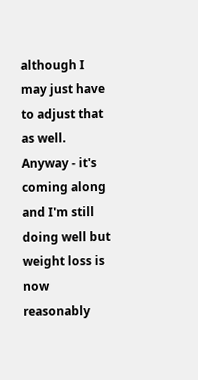although I may just have to adjust that as well.  Anyway - it's coming along and I'm still doing well but weight loss is now reasonably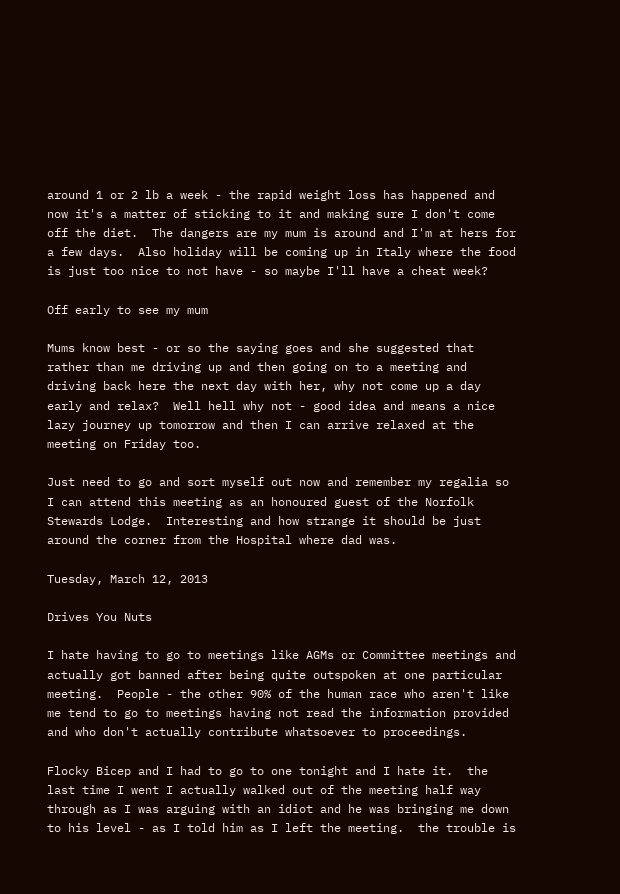around 1 or 2 lb a week - the rapid weight loss has happened and now it's a matter of sticking to it and making sure I don't come off the diet.  The dangers are my mum is around and I'm at hers for a few days.  Also holiday will be coming up in Italy where the food is just too nice to not have - so maybe I'll have a cheat week?

Off early to see my mum

Mums know best - or so the saying goes and she suggested that rather than me driving up and then going on to a meeting and driving back here the next day with her, why not come up a day early and relax?  Well hell why not - good idea and means a nice lazy journey up tomorrow and then I can arrive relaxed at the meeting on Friday too.

Just need to go and sort myself out now and remember my regalia so I can attend this meeting as an honoured guest of the Norfolk Stewards Lodge.  Interesting and how strange it should be just around the corner from the Hospital where dad was.

Tuesday, March 12, 2013

Drives You Nuts

I hate having to go to meetings like AGMs or Committee meetings and actually got banned after being quite outspoken at one particular meeting.  People - the other 90% of the human race who aren't like me tend to go to meetings having not read the information provided and who don't actually contribute whatsoever to proceedings.

Flocky Bicep and I had to go to one tonight and I hate it.  the last time I went I actually walked out of the meeting half way through as I was arguing with an idiot and he was bringing me down to his level - as I told him as I left the meeting.  the trouble is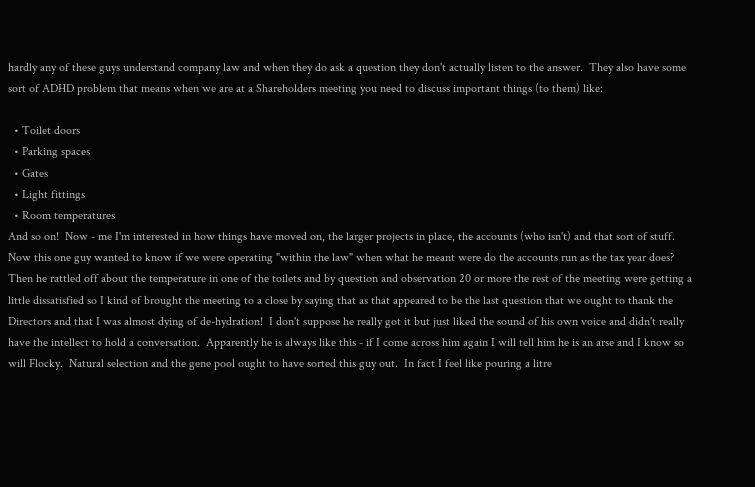hardly any of these guys understand company law and when they do ask a question they don't actually listen to the answer.  They also have some sort of ADHD problem that means when we are at a Shareholders meeting you need to discuss important things (to them) like:

  • Toilet doors
  • Parking spaces
  • Gates
  • Light fittings
  • Room temperatures
And so on!  Now - me I'm interested in how things have moved on, the larger projects in place, the accounts (who isn't) and that sort of stuff.  Now this one guy wanted to know if we were operating "within the law" when what he meant were do the accounts run as the tax year does?  Then he rattled off about the temperature in one of the toilets and by question and observation 20 or more the rest of the meeting were getting a little dissatisfied so I kind of brought the meeting to a close by saying that as that appeared to be the last question that we ought to thank the Directors and that I was almost dying of de-hydration!  I don't suppose he really got it but just liked the sound of his own voice and didn't really have the intellect to hold a conversation.  Apparently he is always like this - if I come across him again I will tell him he is an arse and I know so will Flocky.  Natural selection and the gene pool ought to have sorted this guy out.  In fact I feel like pouring a litre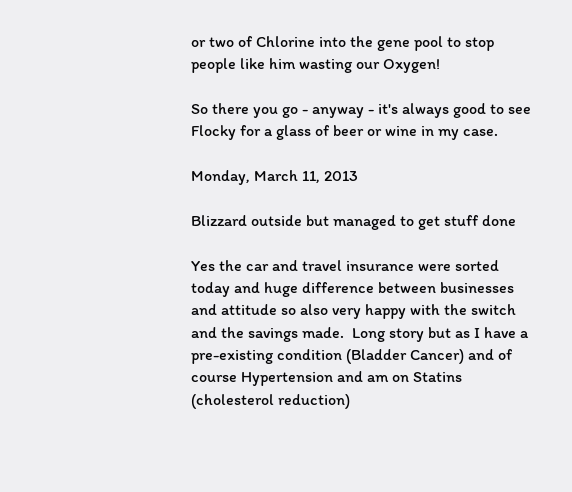or two of Chlorine into the gene pool to stop people like him wasting our Oxygen!

So there you go - anyway - it's always good to see Flocky for a glass of beer or wine in my case.

Monday, March 11, 2013

Blizzard outside but managed to get stuff done

Yes the car and travel insurance were sorted today and huge difference between businesses and attitude so also very happy with the switch and the savings made.  Long story but as I have a pre-existing condition (Bladder Cancer) and of course Hypertension and am on Statins (cholesterol reduction)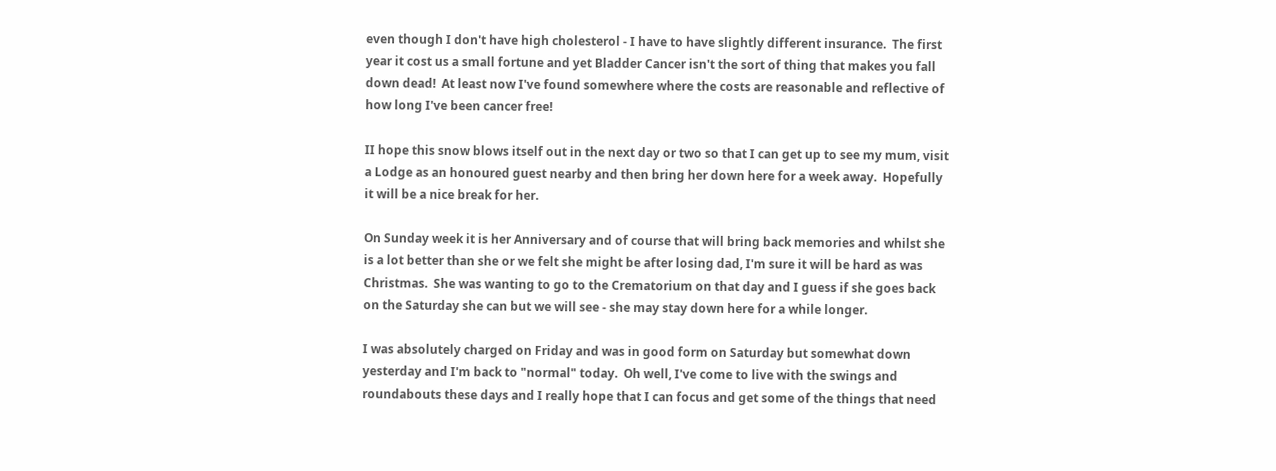even though I don't have high cholesterol - I have to have slightly different insurance.  The first year it cost us a small fortune and yet Bladder Cancer isn't the sort of thing that makes you fall down dead!  At least now I've found somewhere where the costs are reasonable and reflective of how long I've been cancer free!

II hope this snow blows itself out in the next day or two so that I can get up to see my mum, visit a Lodge as an honoured guest nearby and then bring her down here for a week away.  Hopefully it will be a nice break for her.

On Sunday week it is her Anniversary and of course that will bring back memories and whilst she is a lot better than she or we felt she might be after losing dad, I'm sure it will be hard as was Christmas.  She was wanting to go to the Crematorium on that day and I guess if she goes back on the Saturday she can but we will see - she may stay down here for a while longer.

I was absolutely charged on Friday and was in good form on Saturday but somewhat down yesterday and I'm back to "normal" today.  Oh well, I've come to live with the swings and roundabouts these days and I really hope that I can focus and get some of the things that need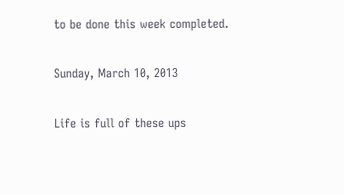to be done this week completed.

Sunday, March 10, 2013

Life is full of these ups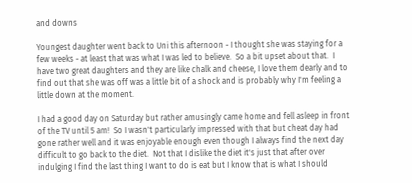and downs

Youngest daughter went back to Uni this afternoon - I thought she was staying for a few weeks - at least that was what I was led to believe.  So a bit upset about that.  I have two great daughters and they are like chalk and cheese, I love them dearly and to find out that she was off was a little bit of a shock and is probably why I'm feeling a little down at the moment.

I had a good day on Saturday but rather amusingly came home and fell asleep in front of the TV until 5 am!  So I wasn't particularly impressed with that but cheat day had gone rather well and it was enjoyable enough even though I always find the next day difficult to go back to the diet.  Not that I dislike the diet it's just that after over indulging I find the last thing I want to do is eat but I know that is what I should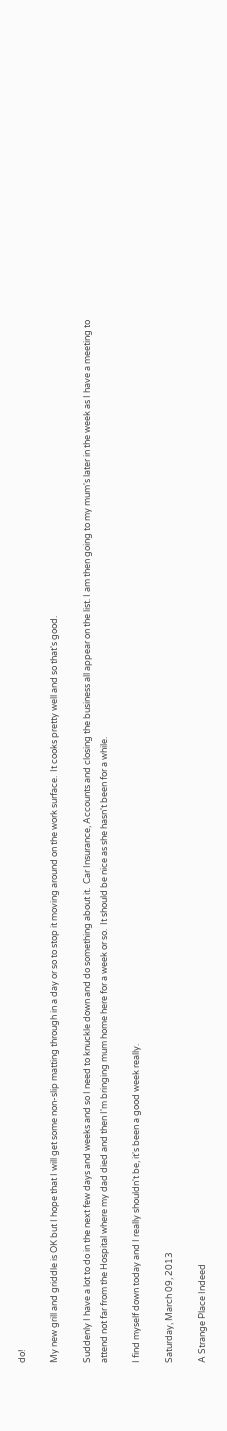do!

My new grill and griddle is OK but I hope that I will get some non-slip matting through in a day or so to stop it moving around on the work surface.  It cooks pretty well and so that's good.

Suddenly I have a lot to do in the next few days and weeks and so I need to knuckle down and do something about it.  Car Insurance, Accounts and closing the business all appear on the list. I am then going to my mum's later in the week as I have a meeting to attend not far from the Hospital where my dad died and then I'm bringing mum home here for a week or so.  It should be nice as she hasn't been for a while.

I find myself down today and I really shouldn't be, it's been a good week really.

Saturday, March 09, 2013

A Strange Place Indeed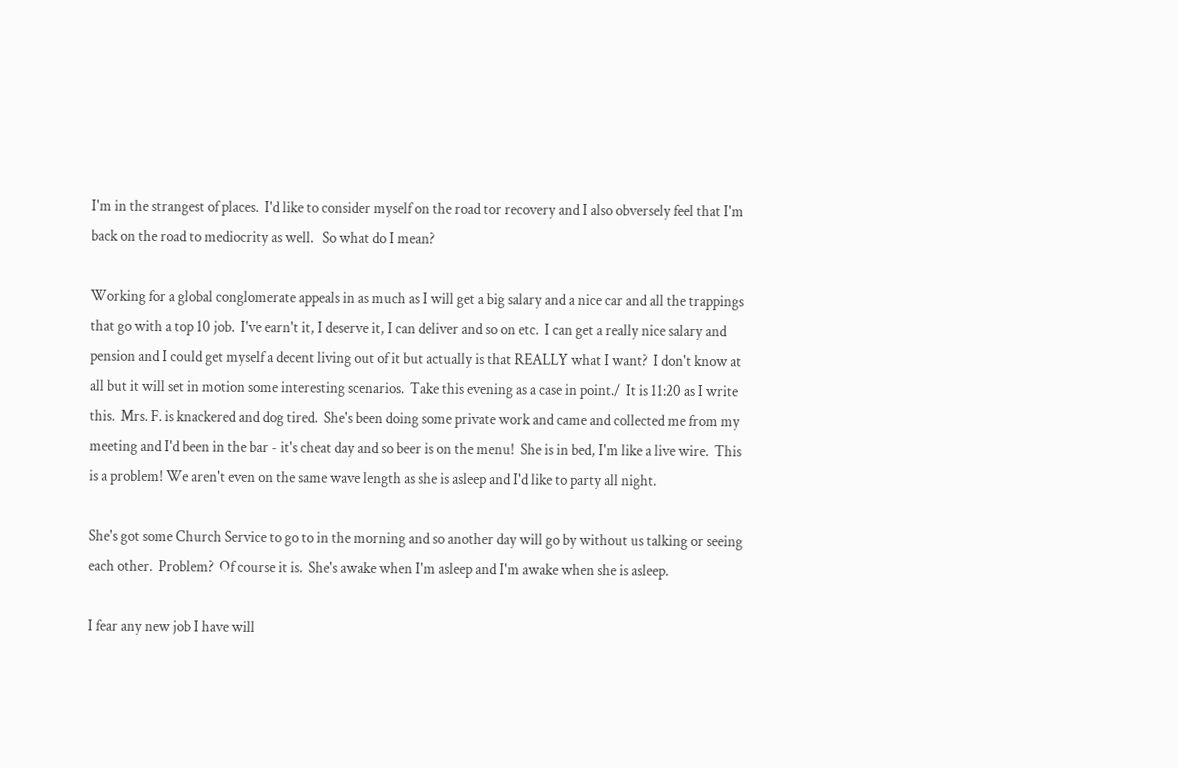I'm in the strangest of places.  I'd like to consider myself on the road tor recovery and I also obversely feel that I'm back on the road to mediocrity as well.   So what do I mean?

Working for a global conglomerate appeals in as much as I will get a big salary and a nice car and all the trappings that go with a top 10 job.  I've earn't it, I deserve it, I can deliver and so on etc.  I can get a really nice salary and pension and I could get myself a decent living out of it but actually is that REALLY what I want?  I don't know at all but it will set in motion some interesting scenarios.  Take this evening as a case in point./  It is 11:20 as I write this.  Mrs. F. is knackered and dog tired.  She's been doing some private work and came and collected me from my meeting and I'd been in the bar - it's cheat day and so beer is on the menu!  She is in bed, I'm like a live wire.  This is a problem! We aren't even on the same wave length as she is asleep and I'd like to party all night.

She's got some Church Service to go to in the morning and so another day will go by without us talking or seeing each other.  Problem?  Of course it is.  She's awake when I'm asleep and I'm awake when she is asleep.

I fear any new job I have will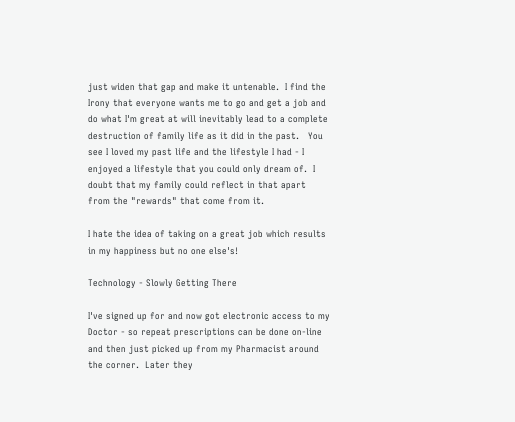just widen that gap and make it untenable.  I find the Irony that everyone wants me to go and get a job and do what I'm great at will inevitably lead to a complete destruction of family life as it did in the past.   You see I loved my past life and the lifestyle I had - I enjoyed a lifestyle that you could only dream of.  I doubt that my family could reflect in that apart from the "rewards" that come from it.

I hate the idea of taking on a great job which results in my happiness but no one else's!

Technology - Slowly Getting There

I've signed up for and now got electronic access to my Doctor - so repeat prescriptions can be done on-line and then just picked up from my Pharmacist around the corner.  Later they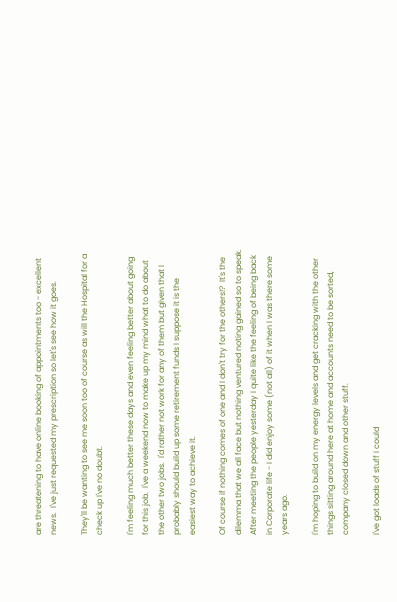are threatening to have online booking of appointments too - excellent news.  I've just requested my prescription so let's see how it goes.

They'll be wanting to see me soon too of course as will the Hospital for a check up I've no doubt.

I'm feeling much better these days and even feeling better about going for this job.  I've a weekend now to make up my mind what to do about the other two jobs.  I'd rather not work for any of them but given that I probably should build up some retirement funds I suppose it is the easiest way to achieve it.

Of course if nothing comes of one and I don't try for the others!?  It's the dilemma that we all face but nothing ventured noting gained so to speak.  After meeting the people yesterday I quite like the feeling of being back in Corporate life - I did enjoy some (not all) of it when I was there some years ago.

I'm hoping to build on my energy levels and get cracking with the other things sitting around here at home and accounts need to be sorted, company closed down and other stuff.

I've got loads of stuff I could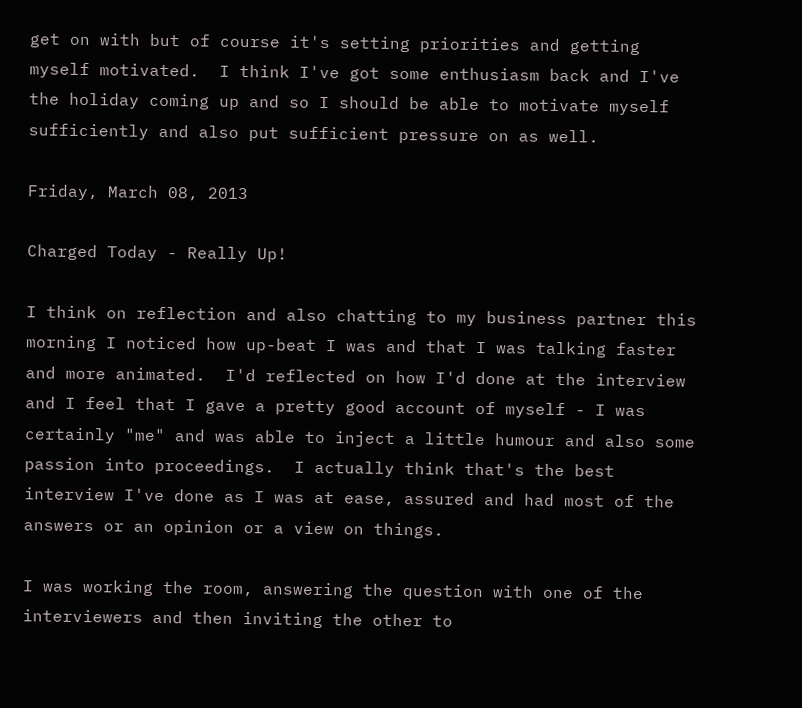get on with but of course it's setting priorities and getting myself motivated.  I think I've got some enthusiasm back and I've the holiday coming up and so I should be able to motivate myself sufficiently and also put sufficient pressure on as well.

Friday, March 08, 2013

Charged Today - Really Up!

I think on reflection and also chatting to my business partner this morning I noticed how up-beat I was and that I was talking faster and more animated.  I'd reflected on how I'd done at the interview and I feel that I gave a pretty good account of myself - I was certainly "me" and was able to inject a little humour and also some passion into proceedings.  I actually think that's the best interview I've done as I was at ease, assured and had most of the answers or an opinion or a view on things.

I was working the room, answering the question with one of the interviewers and then inviting the other to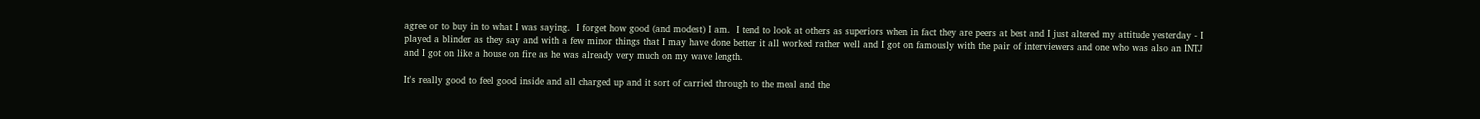agree or to buy in to what I was saying.  I forget how good (and modest) I am.  I tend to look at others as superiors when in fact they are peers at best and I just altered my attitude yesterday - I played a blinder as they say and with a few minor things that I may have done better it all worked rather well and I got on famously with the pair of interviewers and one who was also an INTJ and I got on like a house on fire as he was already very much on my wave length.

It's really good to feel good inside and all charged up and it sort of carried through to the meal and the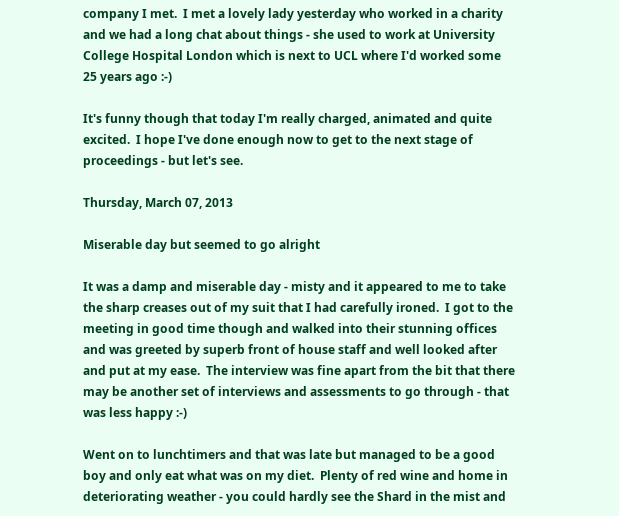company I met.  I met a lovely lady yesterday who worked in a charity and we had a long chat about things - she used to work at University College Hospital London which is next to UCL where I'd worked some 25 years ago :-)

It's funny though that today I'm really charged, animated and quite excited.  I hope I've done enough now to get to the next stage of proceedings - but let's see.

Thursday, March 07, 2013

Miserable day but seemed to go alright

It was a damp and miserable day - misty and it appeared to me to take the sharp creases out of my suit that I had carefully ironed.  I got to the meeting in good time though and walked into their stunning offices and was greeted by superb front of house staff and well looked after and put at my ease.  The interview was fine apart from the bit that there may be another set of interviews and assessments to go through - that was less happy :-)

Went on to lunchtimers and that was late but managed to be a good boy and only eat what was on my diet.  Plenty of red wine and home in deteriorating weather - you could hardly see the Shard in the mist and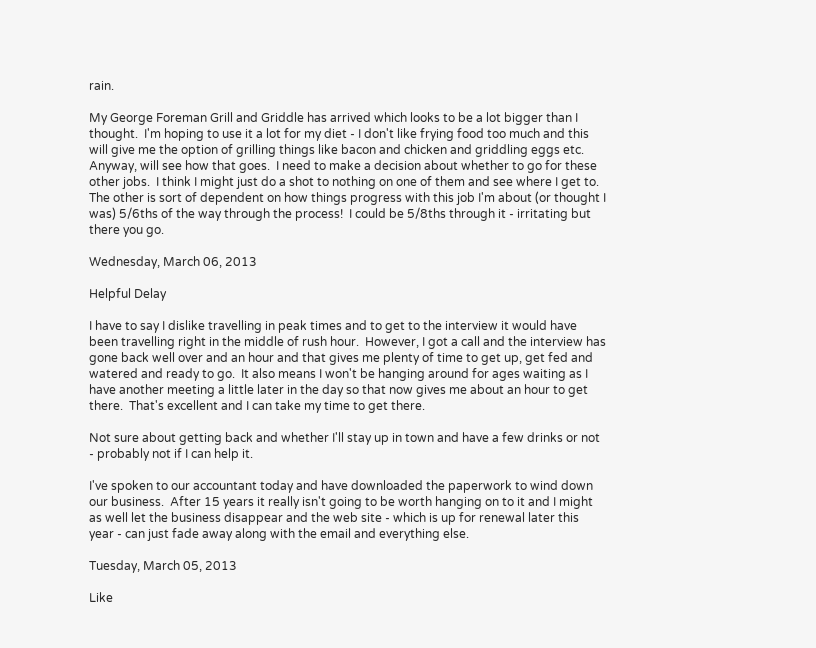rain.

My George Foreman Grill and Griddle has arrived which looks to be a lot bigger than I thought.  I'm hoping to use it a lot for my diet - I don't like frying food too much and this will give me the option of grilling things like bacon and chicken and griddling eggs etc.  Anyway, will see how that goes.  I need to make a decision about whether to go for these other jobs.  I think I might just do a shot to nothing on one of them and see where I get to.  The other is sort of dependent on how things progress with this job I'm about (or thought I was) 5/6ths of the way through the process!  I could be 5/8ths through it - irritating but there you go.

Wednesday, March 06, 2013

Helpful Delay

I have to say I dislike travelling in peak times and to get to the interview it would have been travelling right in the middle of rush hour.  However, I got a call and the interview has gone back well over and an hour and that gives me plenty of time to get up, get fed and watered and ready to go.  It also means I won't be hanging around for ages waiting as I have another meeting a little later in the day so that now gives me about an hour to get there.  That's excellent and I can take my time to get there.

Not sure about getting back and whether I'll stay up in town and have a few drinks or not - probably not if I can help it.

I've spoken to our accountant today and have downloaded the paperwork to wind down our business.  After 15 years it really isn't going to be worth hanging on to it and I might as well let the business disappear and the web site - which is up for renewal later this year - can just fade away along with the email and everything else.

Tuesday, March 05, 2013

Like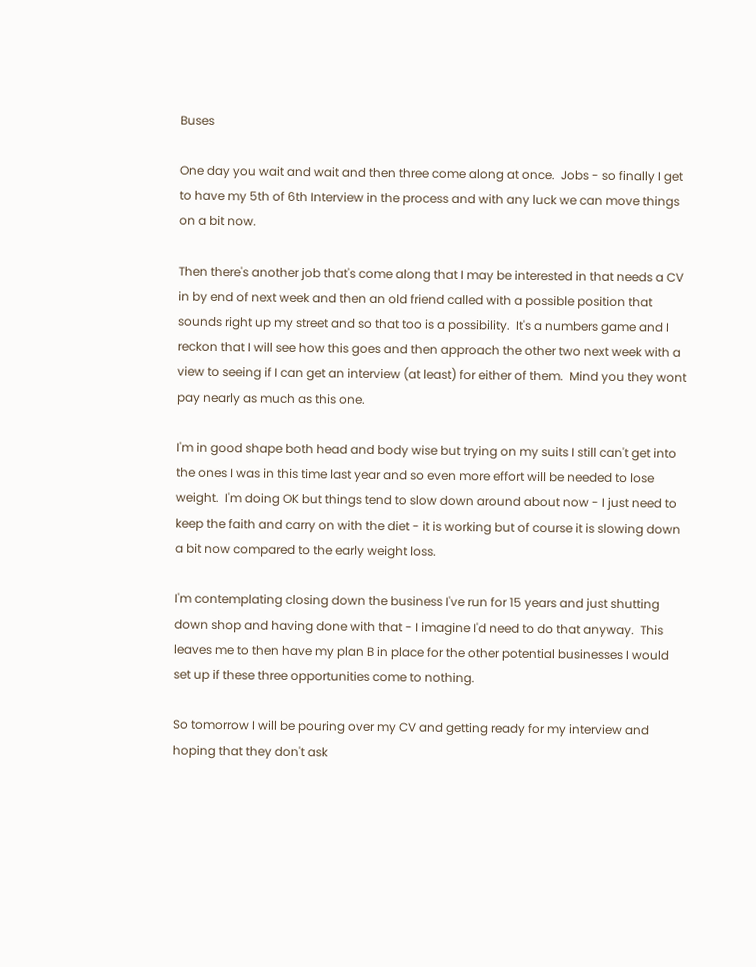Buses

One day you wait and wait and then three come along at once.  Jobs - so finally I get to have my 5th of 6th Interview in the process and with any luck we can move things on a bit now.

Then there's another job that's come along that I may be interested in that needs a CV in by end of next week and then an old friend called with a possible position that sounds right up my street and so that too is a possibility.  It's a numbers game and I reckon that I will see how this goes and then approach the other two next week with a view to seeing if I can get an interview (at least) for either of them.  Mind you they wont pay nearly as much as this one.

I'm in good shape both head and body wise but trying on my suits I still can't get into the ones I was in this time last year and so even more effort will be needed to lose weight.  I'm doing OK but things tend to slow down around about now - I just need to keep the faith and carry on with the diet - it is working but of course it is slowing down a bit now compared to the early weight loss.

I'm contemplating closing down the business I've run for 15 years and just shutting down shop and having done with that - I imagine I'd need to do that anyway.  This leaves me to then have my plan B in place for the other potential businesses I would set up if these three opportunities come to nothing.

So tomorrow I will be pouring over my CV and getting ready for my interview and hoping that they don't ask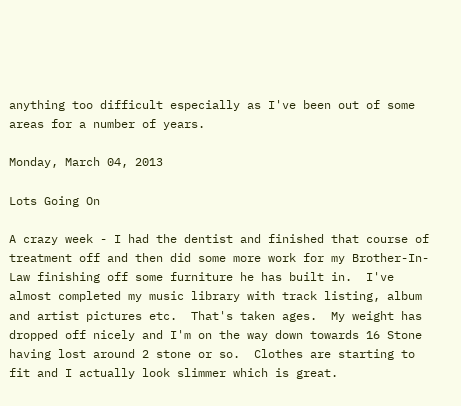anything too difficult especially as I've been out of some areas for a number of years.

Monday, March 04, 2013

Lots Going On

A crazy week - I had the dentist and finished that course of treatment off and then did some more work for my Brother-In-Law finishing off some furniture he has built in.  I've almost completed my music library with track listing, album and artist pictures etc.  That's taken ages.  My weight has dropped off nicely and I'm on the way down towards 16 Stone having lost around 2 stone or so.  Clothes are starting to fit and I actually look slimmer which is great.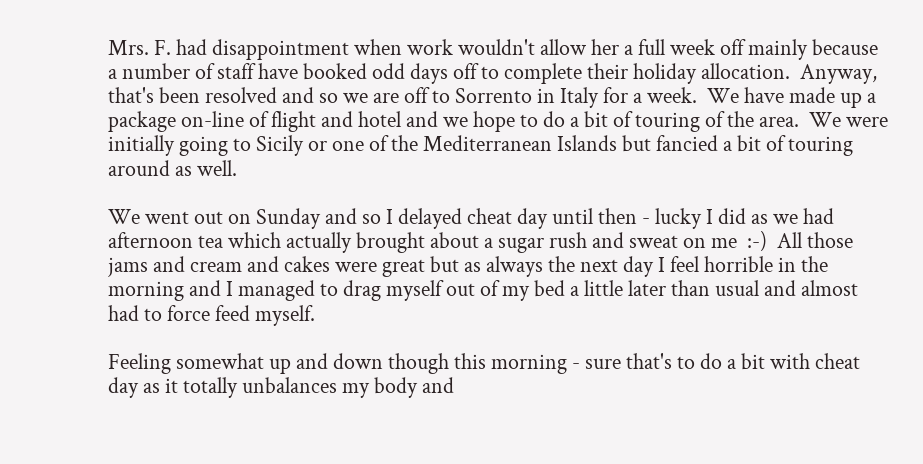Mrs. F. had disappointment when work wouldn't allow her a full week off mainly because a number of staff have booked odd days off to complete their holiday allocation.  Anyway, that's been resolved and so we are off to Sorrento in Italy for a week.  We have made up a package on-line of flight and hotel and we hope to do a bit of touring of the area.  We were initially going to Sicily or one of the Mediterranean Islands but fancied a bit of touring around as well.

We went out on Sunday and so I delayed cheat day until then - lucky I did as we had afternoon tea which actually brought about a sugar rush and sweat on me  :-)  All those jams and cream and cakes were great but as always the next day I feel horrible in the morning and I managed to drag myself out of my bed a little later than usual and almost had to force feed myself.

Feeling somewhat up and down though this morning - sure that's to do a bit with cheat day as it totally unbalances my body and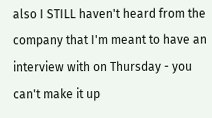also I STILL haven't heard from the company that I'm meant to have an interview with on Thursday - you can't make it up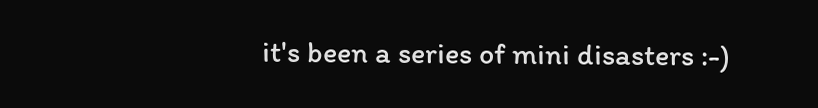it's been a series of mini disasters :-)